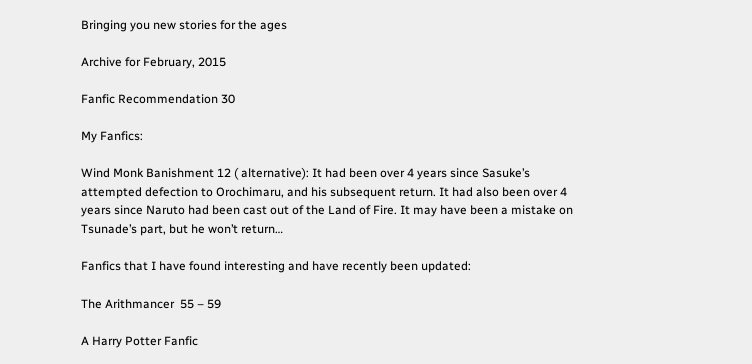Bringing you new stories for the ages

Archive for February, 2015

Fanfic Recommendation 30

My Fanfics:

Wind Monk Banishment 12 ( alternative): It had been over 4 years since Sasuke’s attempted defection to Orochimaru, and his subsequent return. It had also been over 4 years since Naruto had been cast out of the Land of Fire. It may have been a mistake on Tsunade’s part, but he won’t return…

Fanfics that I have found interesting and have recently been updated:

The Arithmancer  55 – 59

A Harry Potter Fanfic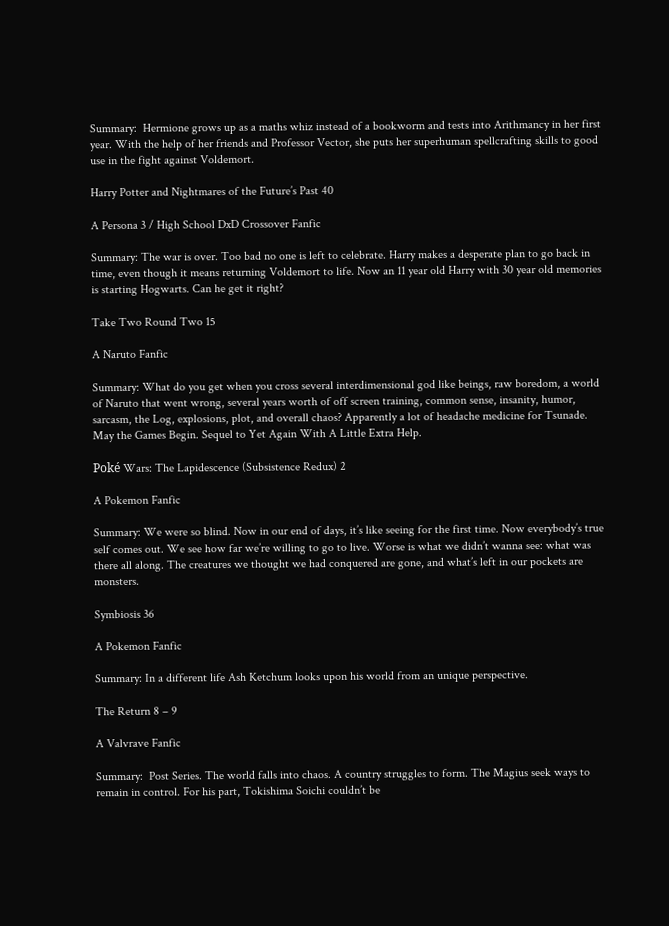Summary:  Hermione grows up as a maths whiz instead of a bookworm and tests into Arithmancy in her first year. With the help of her friends and Professor Vector, she puts her superhuman spellcrafting skills to good use in the fight against Voldemort.

Harry Potter and Nightmares of the Future’s Past 40

A Persona 3 / High School DxD Crossover Fanfic

Summary: The war is over. Too bad no one is left to celebrate. Harry makes a desperate plan to go back in time, even though it means returning Voldemort to life. Now an 11 year old Harry with 30 year old memories is starting Hogwarts. Can he get it right?

Take Two Round Two 15

A Naruto Fanfic

Summary: What do you get when you cross several interdimensional god like beings, raw boredom, a world of Naruto that went wrong, several years worth of off screen training, common sense, insanity, humor, sarcasm, the Log, explosions, plot, and overall chaos? Apparently a lot of headache medicine for Tsunade. May the Games Begin. Sequel to Yet Again With A Little Extra Help.

Poké Wars: The Lapidescence (Subsistence Redux) 2

A Pokemon Fanfic

Summary: We were so blind. Now in our end of days, it’s like seeing for the first time. Now everybody’s true self comes out. We see how far we’re willing to go to live. Worse is what we didn’t wanna see: what was there all along. The creatures we thought we had conquered are gone, and what’s left in our pockets are monsters.

Symbiosis 36

A Pokemon Fanfic

Summary: In a different life Ash Ketchum looks upon his world from an unique perspective.

The Return 8 – 9

A Valvrave Fanfic

Summary:  Post Series. The world falls into chaos. A country struggles to form. The Magius seek ways to remain in control. For his part, Tokishima Soichi couldn’t be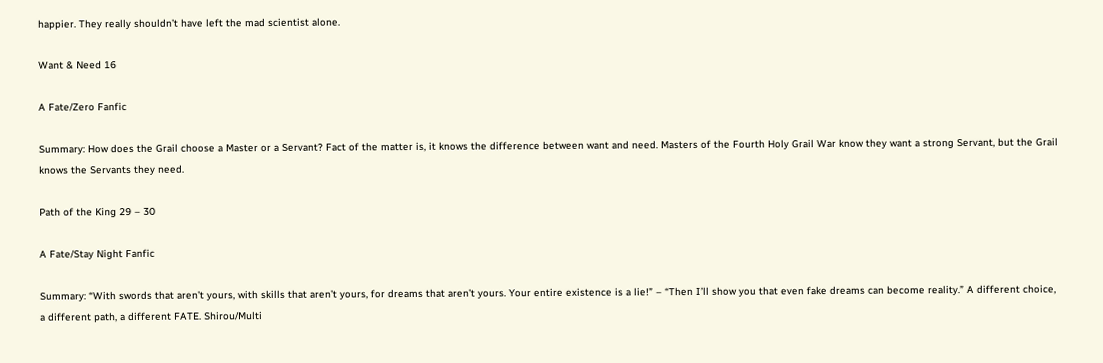happier. They really shouldn’t have left the mad scientist alone.

Want & Need 16

A Fate/Zero Fanfic

Summary: How does the Grail choose a Master or a Servant? Fact of the matter is, it knows the difference between want and need. Masters of the Fourth Holy Grail War know they want a strong Servant, but the Grail knows the Servants they need.

Path of the King 29 – 30

A Fate/Stay Night Fanfic

Summary: “With swords that aren’t yours, with skills that aren’t yours, for dreams that aren’t yours. Your entire existence is a lie!” – “Then I’ll show you that even fake dreams can become reality.” A different choice, a different path, a different FATE. Shirou/Multi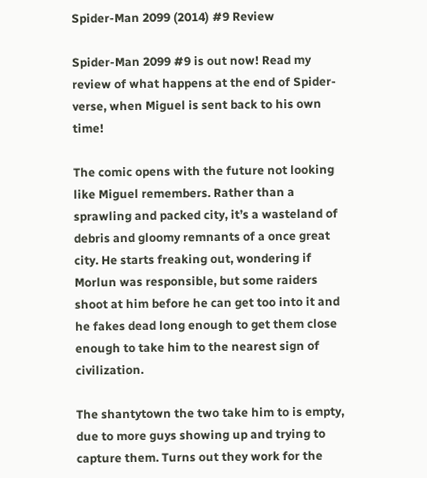Spider-Man 2099 (2014) #9 Review

Spider-Man 2099 #9 is out now! Read my review of what happens at the end of Spider-verse, when Miguel is sent back to his own time!

The comic opens with the future not looking like Miguel remembers. Rather than a sprawling and packed city, it’s a wasteland of debris and gloomy remnants of a once great city. He starts freaking out, wondering if Morlun was responsible, but some raiders shoot at him before he can get too into it and he fakes dead long enough to get them close enough to take him to the nearest sign of civilization.

The shantytown the two take him to is empty, due to more guys showing up and trying to capture them. Turns out they work for the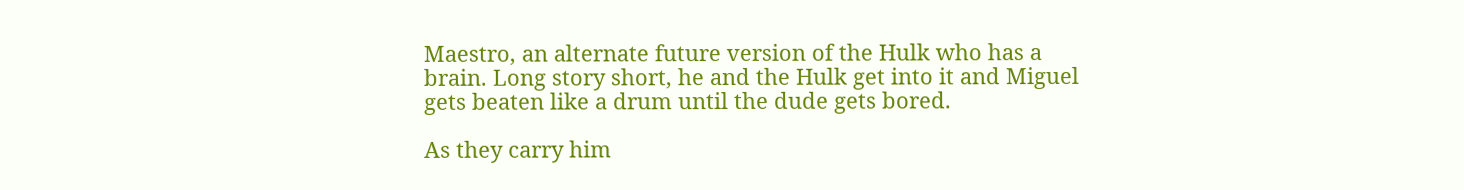Maestro, an alternate future version of the Hulk who has a brain. Long story short, he and the Hulk get into it and Miguel gets beaten like a drum until the dude gets bored.

As they carry him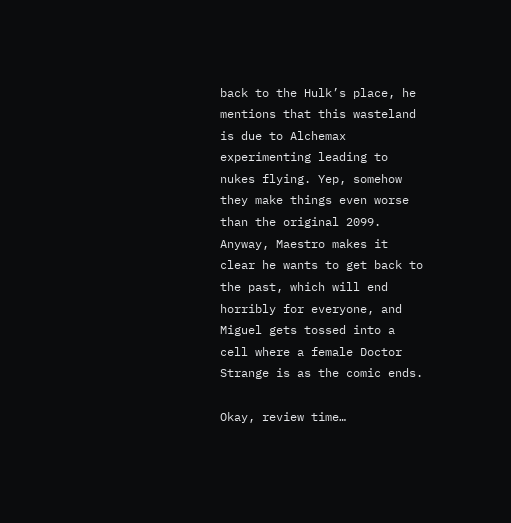back to the Hulk’s place, he mentions that this wasteland is due to Alchemax experimenting leading to nukes flying. Yep, somehow they make things even worse than the original 2099. Anyway, Maestro makes it clear he wants to get back to the past, which will end horribly for everyone, and Miguel gets tossed into a cell where a female Doctor Strange is as the comic ends.

Okay, review time…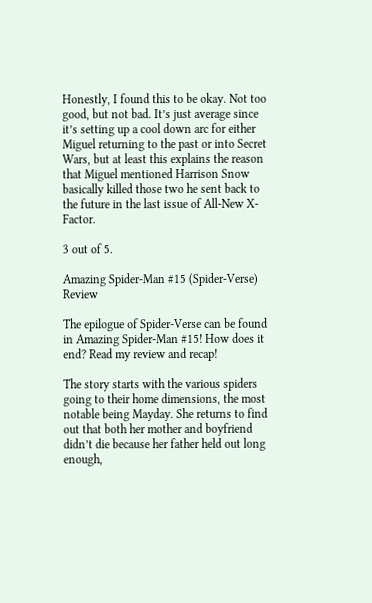Honestly, I found this to be okay. Not too good, but not bad. It’s just average since it’s setting up a cool down arc for either Miguel returning to the past or into Secret Wars, but at least this explains the reason that Miguel mentioned Harrison Snow basically killed those two he sent back to the future in the last issue of All-New X-Factor.

3 out of 5.

Amazing Spider-Man #15 (Spider-Verse) Review

The epilogue of Spider-Verse can be found in Amazing Spider-Man #15! How does it end? Read my review and recap!

The story starts with the various spiders going to their home dimensions, the most notable being Mayday. She returns to find out that both her mother and boyfriend didn’t die because her father held out long enough,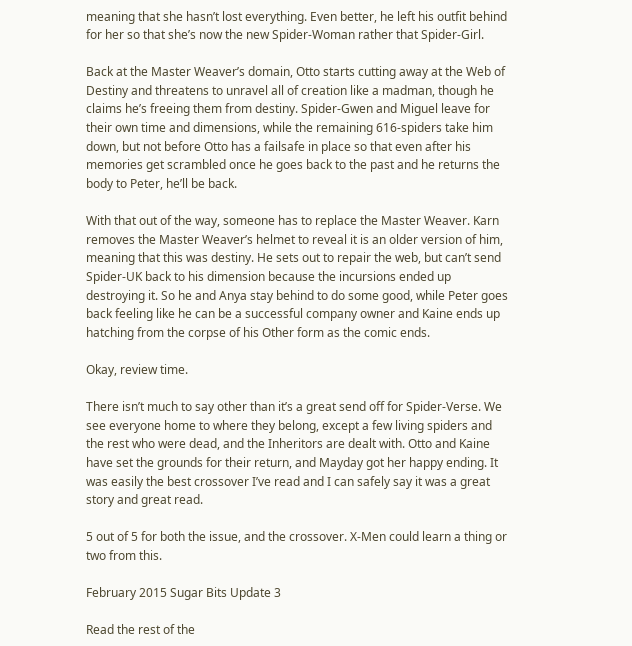meaning that she hasn’t lost everything. Even better, he left his outfit behind for her so that she’s now the new Spider-Woman rather that Spider-Girl.

Back at the Master Weaver’s domain, Otto starts cutting away at the Web of Destiny and threatens to unravel all of creation like a madman, though he claims he’s freeing them from destiny. Spider-Gwen and Miguel leave for their own time and dimensions, while the remaining 616-spiders take him down, but not before Otto has a failsafe in place so that even after his memories get scrambled once he goes back to the past and he returns the body to Peter, he’ll be back.

With that out of the way, someone has to replace the Master Weaver. Karn removes the Master Weaver’s helmet to reveal it is an older version of him, meaning that this was destiny. He sets out to repair the web, but can’t send Spider-UK back to his dimension because the incursions ended up destroying it. So he and Anya stay behind to do some good, while Peter goes back feeling like he can be a successful company owner and Kaine ends up hatching from the corpse of his Other form as the comic ends.

Okay, review time.

There isn’t much to say other than it’s a great send off for Spider-Verse. We see everyone home to where they belong, except a few living spiders and the rest who were dead, and the Inheritors are dealt with. Otto and Kaine have set the grounds for their return, and Mayday got her happy ending. It was easily the best crossover I’ve read and I can safely say it was a great story and great read.

5 out of 5 for both the issue, and the crossover. X-Men could learn a thing or two from this.

February 2015 Sugar Bits Update 3

Read the rest of the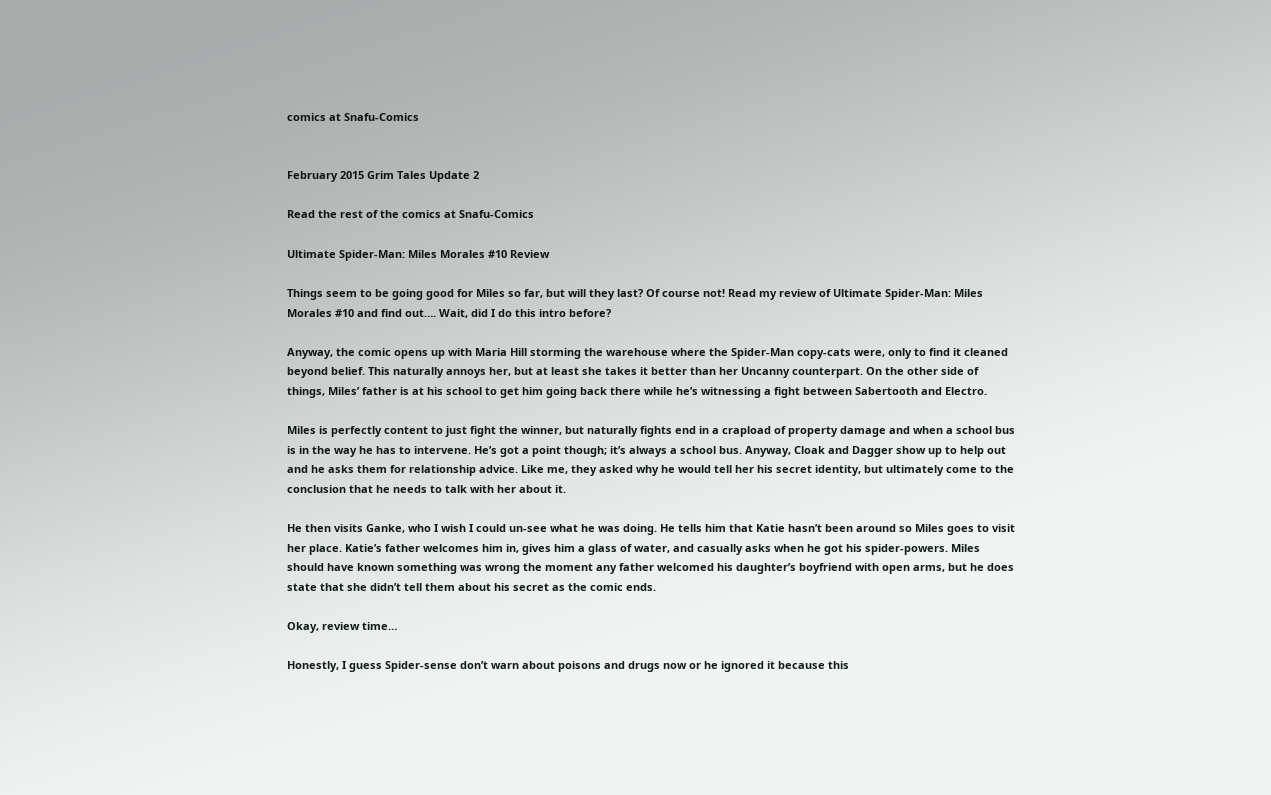comics at Snafu-Comics


February 2015 Grim Tales Update 2

Read the rest of the comics at Snafu-Comics

Ultimate Spider-Man: Miles Morales #10 Review

Things seem to be going good for Miles so far, but will they last? Of course not! Read my review of Ultimate Spider-Man: Miles Morales #10 and find out…. Wait, did I do this intro before?

Anyway, the comic opens up with Maria Hill storming the warehouse where the Spider-Man copy-cats were, only to find it cleaned beyond belief. This naturally annoys her, but at least she takes it better than her Uncanny counterpart. On the other side of things, Miles’ father is at his school to get him going back there while he’s witnessing a fight between Sabertooth and Electro.

Miles is perfectly content to just fight the winner, but naturally fights end in a crapload of property damage and when a school bus is in the way he has to intervene. He’s got a point though; it’s always a school bus. Anyway, Cloak and Dagger show up to help out and he asks them for relationship advice. Like me, they asked why he would tell her his secret identity, but ultimately come to the conclusion that he needs to talk with her about it.

He then visits Ganke, who I wish I could un-see what he was doing. He tells him that Katie hasn’t been around so Miles goes to visit her place. Katie’s father welcomes him in, gives him a glass of water, and casually asks when he got his spider-powers. Miles should have known something was wrong the moment any father welcomed his daughter’s boyfriend with open arms, but he does state that she didn’t tell them about his secret as the comic ends.

Okay, review time…

Honestly, I guess Spider-sense don’t warn about poisons and drugs now or he ignored it because this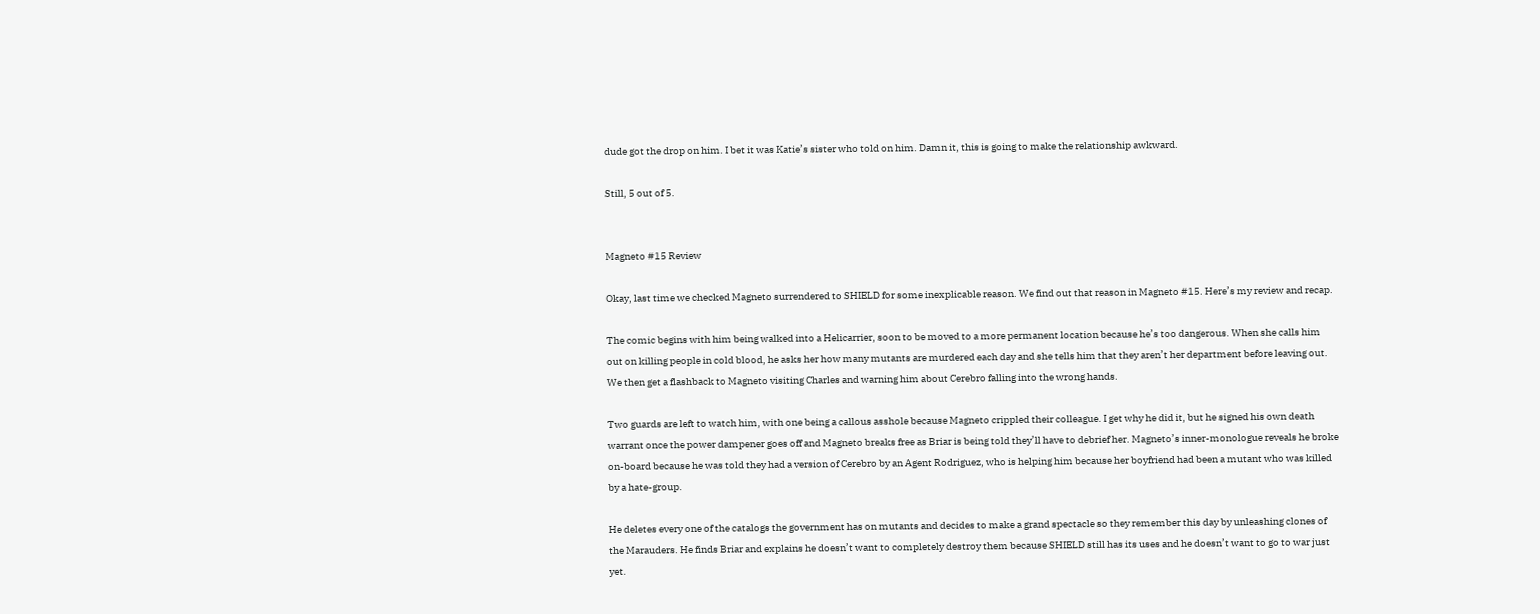dude got the drop on him. I bet it was Katie’s sister who told on him. Damn it, this is going to make the relationship awkward.

Still, 5 out of 5.


Magneto #15 Review

Okay, last time we checked Magneto surrendered to SHIELD for some inexplicable reason. We find out that reason in Magneto #15. Here’s my review and recap.

The comic begins with him being walked into a Helicarrier, soon to be moved to a more permanent location because he’s too dangerous. When she calls him out on killing people in cold blood, he asks her how many mutants are murdered each day and she tells him that they aren’t her department before leaving out. We then get a flashback to Magneto visiting Charles and warning him about Cerebro falling into the wrong hands.

Two guards are left to watch him, with one being a callous asshole because Magneto crippled their colleague. I get why he did it, but he signed his own death warrant once the power dampener goes off and Magneto breaks free as Briar is being told they’ll have to debrief her. Magneto’s inner-monologue reveals he broke on-board because he was told they had a version of Cerebro by an Agent Rodriguez, who is helping him because her boyfriend had been a mutant who was killed by a hate-group.

He deletes every one of the catalogs the government has on mutants and decides to make a grand spectacle so they remember this day by unleashing clones of the Marauders. He finds Briar and explains he doesn’t want to completely destroy them because SHIELD still has its uses and he doesn’t want to go to war just yet.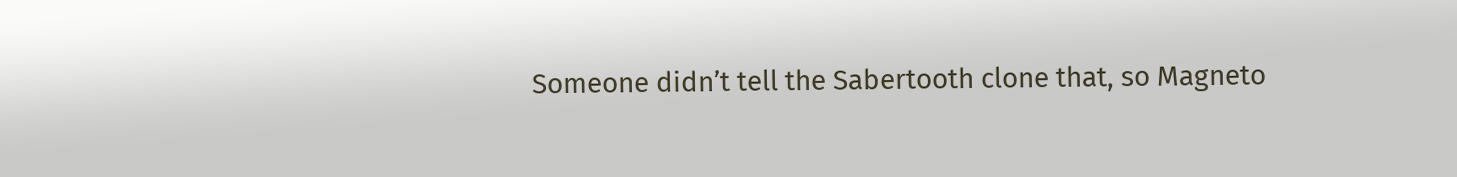Someone didn’t tell the Sabertooth clone that, so Magneto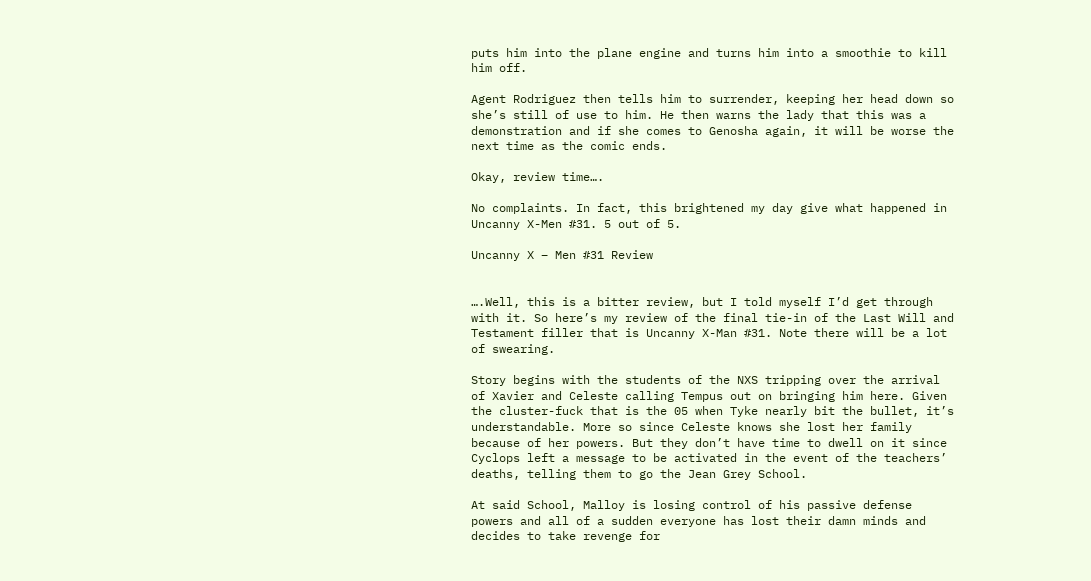puts him into the plane engine and turns him into a smoothie to kill him off.

Agent Rodriguez then tells him to surrender, keeping her head down so she’s still of use to him. He then warns the lady that this was a demonstration and if she comes to Genosha again, it will be worse the next time as the comic ends.

Okay, review time….

No complaints. In fact, this brightened my day give what happened in Uncanny X-Men #31. 5 out of 5.

Uncanny X – Men #31 Review


….Well, this is a bitter review, but I told myself I’d get through with it. So here’s my review of the final tie-in of the Last Will and Testament filler that is Uncanny X-Man #31. Note there will be a lot of swearing.

Story begins with the students of the NXS tripping over the arrival of Xavier and Celeste calling Tempus out on bringing him here. Given the cluster-fuck that is the 05 when Tyke nearly bit the bullet, it’s understandable. More so since Celeste knows she lost her family because of her powers. But they don’t have time to dwell on it since Cyclops left a message to be activated in the event of the teachers’ deaths, telling them to go the Jean Grey School.

At said School, Malloy is losing control of his passive defense powers and all of a sudden everyone has lost their damn minds and decides to take revenge for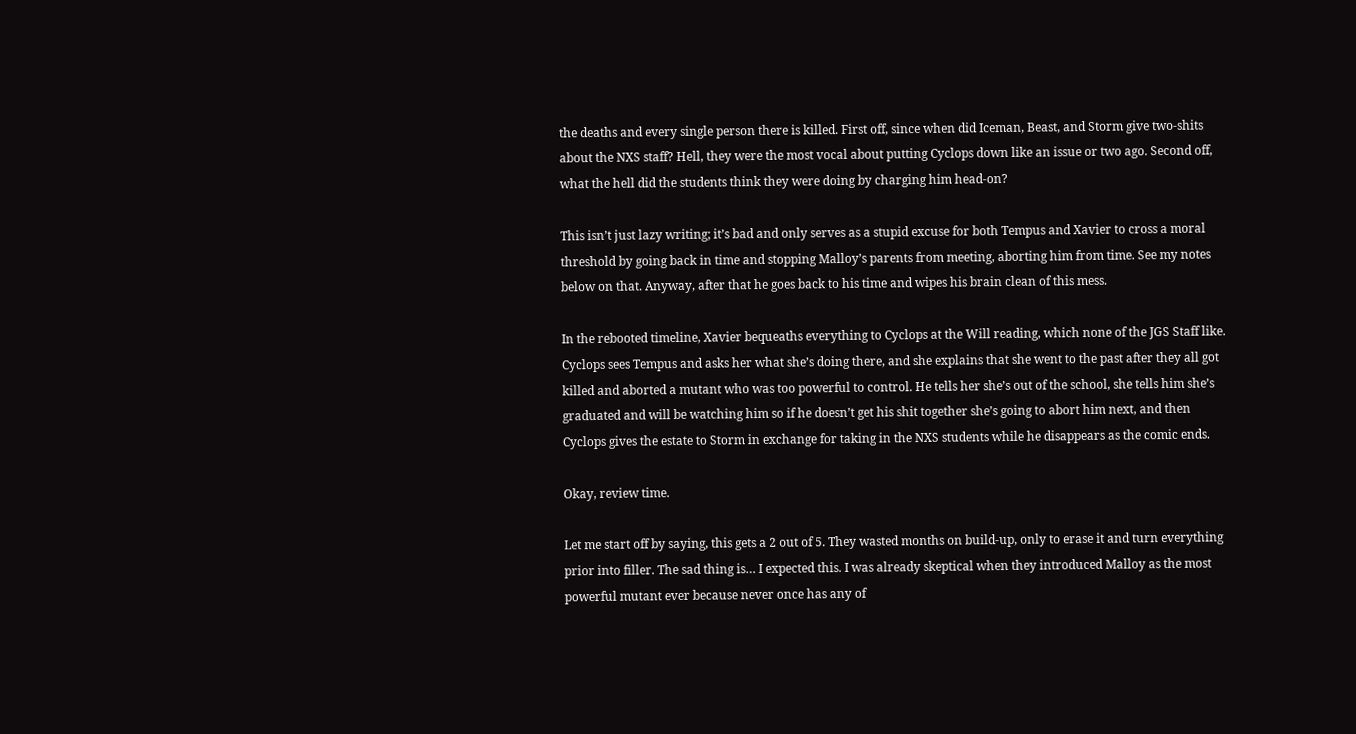the deaths and every single person there is killed. First off, since when did Iceman, Beast, and Storm give two-shits about the NXS staff? Hell, they were the most vocal about putting Cyclops down like an issue or two ago. Second off, what the hell did the students think they were doing by charging him head-on?

This isn’t just lazy writing; it’s bad and only serves as a stupid excuse for both Tempus and Xavier to cross a moral threshold by going back in time and stopping Malloy’s parents from meeting, aborting him from time. See my notes below on that. Anyway, after that he goes back to his time and wipes his brain clean of this mess.

In the rebooted timeline, Xavier bequeaths everything to Cyclops at the Will reading, which none of the JGS Staff like. Cyclops sees Tempus and asks her what she’s doing there, and she explains that she went to the past after they all got killed and aborted a mutant who was too powerful to control. He tells her she’s out of the school, she tells him she’s graduated and will be watching him so if he doesn’t get his shit together she’s going to abort him next, and then Cyclops gives the estate to Storm in exchange for taking in the NXS students while he disappears as the comic ends.

Okay, review time.

Let me start off by saying, this gets a 2 out of 5. They wasted months on build-up, only to erase it and turn everything prior into filler. The sad thing is… I expected this. I was already skeptical when they introduced Malloy as the most powerful mutant ever because never once has any of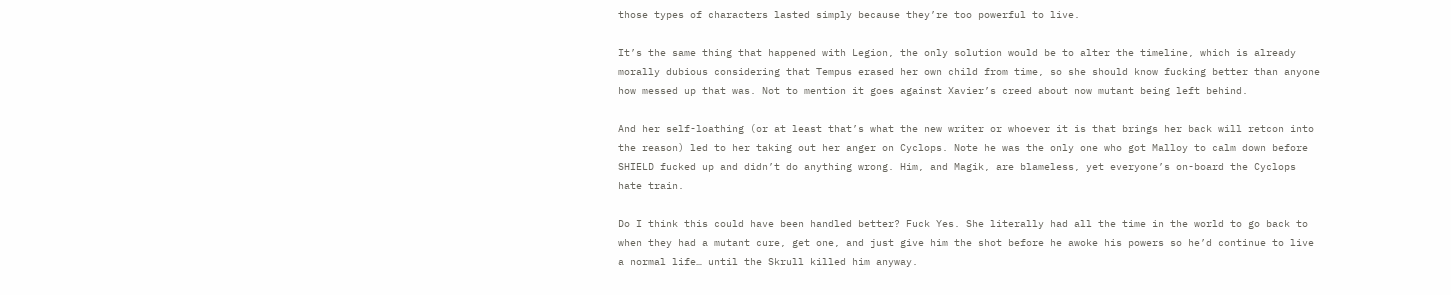those types of characters lasted simply because they’re too powerful to live.

It’s the same thing that happened with Legion, the only solution would be to alter the timeline, which is already morally dubious considering that Tempus erased her own child from time, so she should know fucking better than anyone how messed up that was. Not to mention it goes against Xavier’s creed about now mutant being left behind.

And her self-loathing (or at least that’s what the new writer or whoever it is that brings her back will retcon into the reason) led to her taking out her anger on Cyclops. Note he was the only one who got Malloy to calm down before SHIELD fucked up and didn’t do anything wrong. Him, and Magik, are blameless, yet everyone’s on-board the Cyclops hate train.

Do I think this could have been handled better? Fuck Yes. She literally had all the time in the world to go back to when they had a mutant cure, get one, and just give him the shot before he awoke his powers so he’d continue to live a normal life… until the Skrull killed him anyway.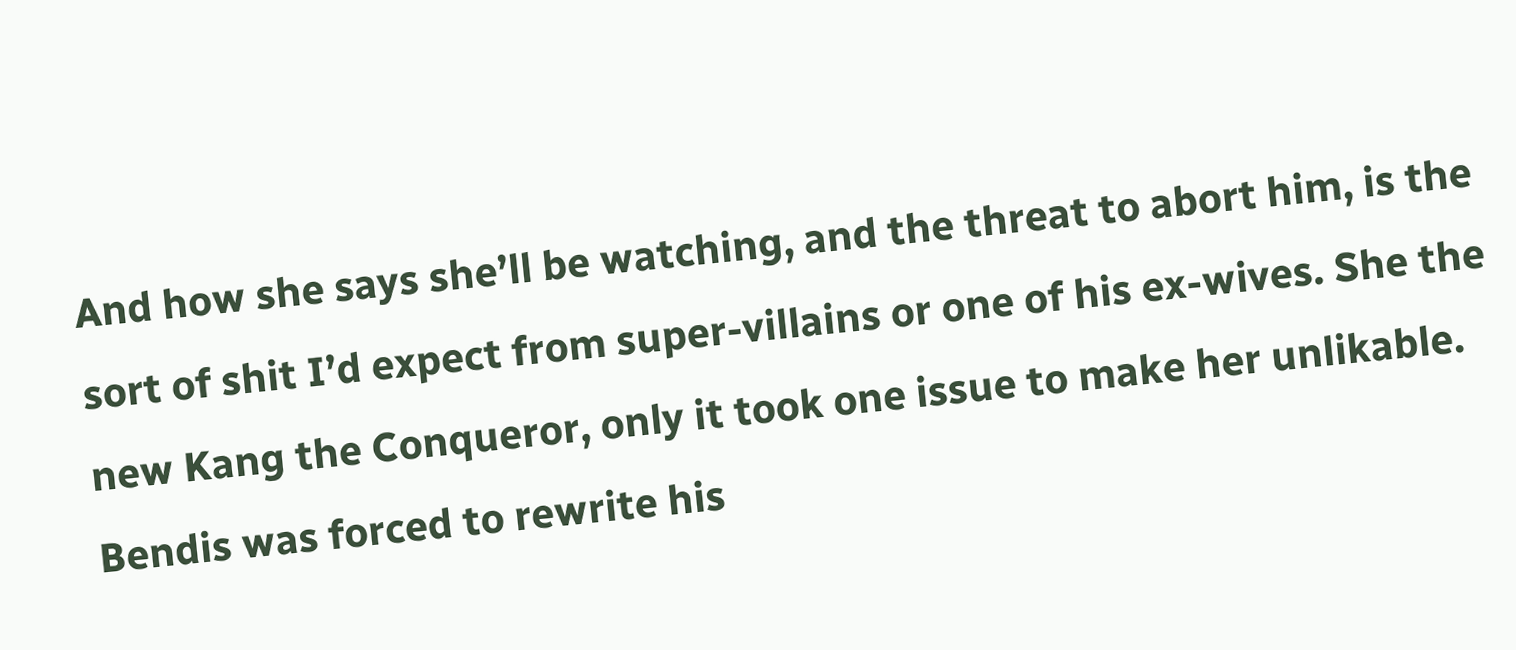And how she says she’ll be watching, and the threat to abort him, is the sort of shit I’d expect from super-villains or one of his ex-wives. She the new Kang the Conqueror, only it took one issue to make her unlikable. Bendis was forced to rewrite his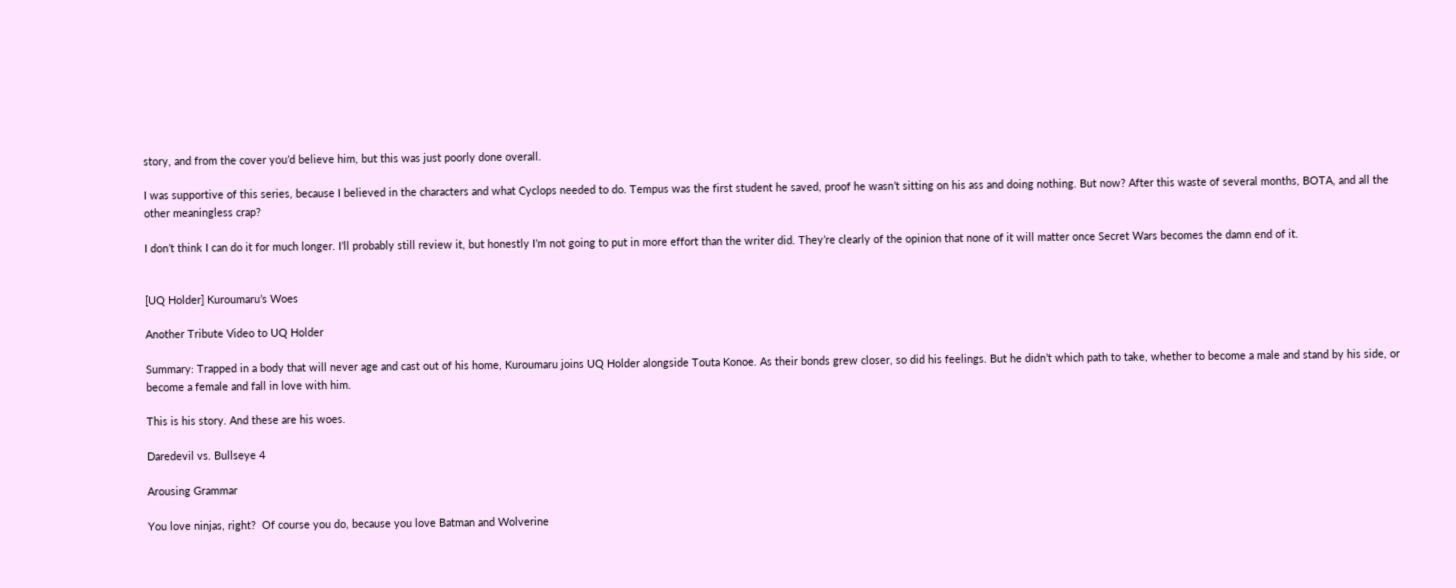story, and from the cover you’d believe him, but this was just poorly done overall.

I was supportive of this series, because I believed in the characters and what Cyclops needed to do. Tempus was the first student he saved, proof he wasn’t sitting on his ass and doing nothing. But now? After this waste of several months, BOTA, and all the other meaningless crap?

I don’t think I can do it for much longer. I’ll probably still review it, but honestly I’m not going to put in more effort than the writer did. They’re clearly of the opinion that none of it will matter once Secret Wars becomes the damn end of it.


[UQ Holder] Kuroumaru’s Woes

Another Tribute Video to UQ Holder

Summary: Trapped in a body that will never age and cast out of his home, Kuroumaru joins UQ Holder alongside Touta Konoe. As their bonds grew closer, so did his feelings. But he didn’t which path to take, whether to become a male and stand by his side, or become a female and fall in love with him.

This is his story. And these are his woes.

Daredevil vs. Bullseye 4

Arousing Grammar

You love ninjas, right?  Of course you do, because you love Batman and Wolverine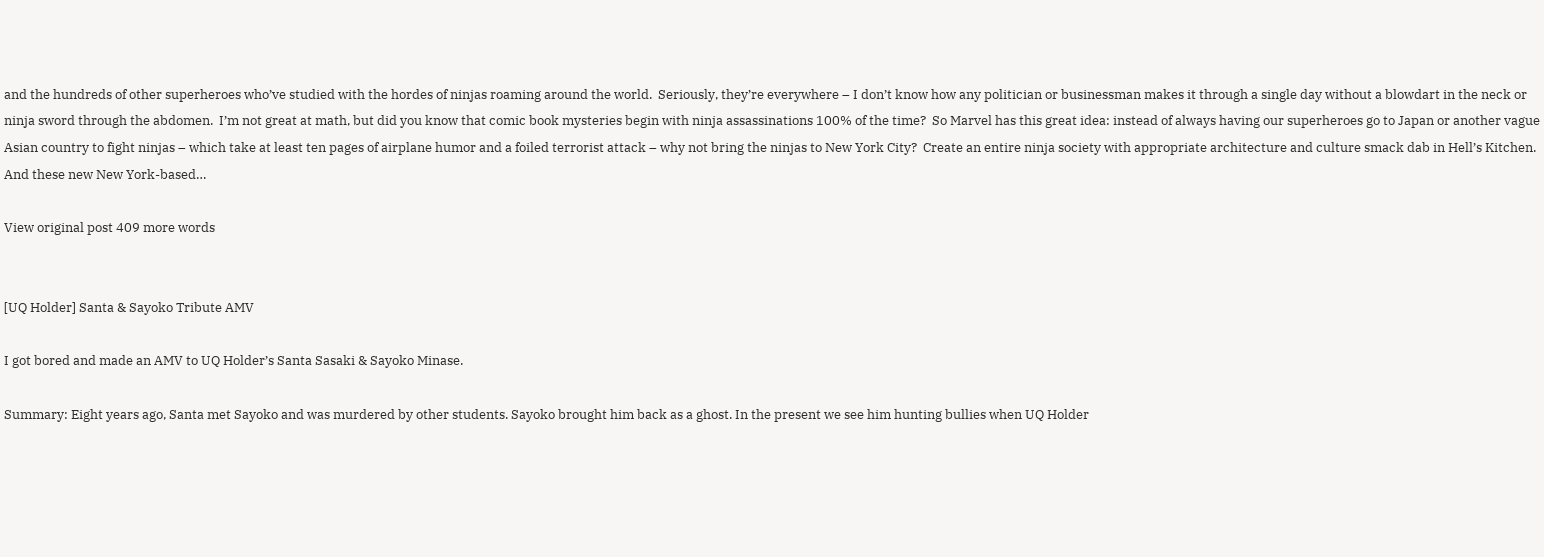and the hundreds of other superheroes who’ve studied with the hordes of ninjas roaming around the world.  Seriously, they’re everywhere – I don’t know how any politician or businessman makes it through a single day without a blowdart in the neck or ninja sword through the abdomen.  I’m not great at math, but did you know that comic book mysteries begin with ninja assassinations 100% of the time?  So Marvel has this great idea: instead of always having our superheroes go to Japan or another vague Asian country to fight ninjas – which take at least ten pages of airplane humor and a foiled terrorist attack – why not bring the ninjas to New York City?  Create an entire ninja society with appropriate architecture and culture smack dab in Hell’s Kitchen.  And these new New York-based…

View original post 409 more words


[UQ Holder] Santa & Sayoko Tribute AMV

I got bored and made an AMV to UQ Holder’s Santa Sasaki & Sayoko Minase.

Summary: Eight years ago, Santa met Sayoko and was murdered by other students. Sayoko brought him back as a ghost. In the present we see him hunting bullies when UQ Holder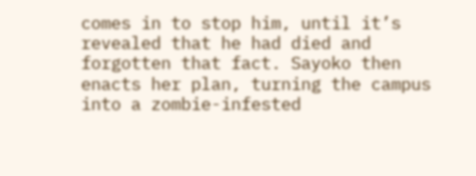comes in to stop him, until it’s revealed that he had died and forgotten that fact. Sayoko then enacts her plan, turning the campus into a zombie-infested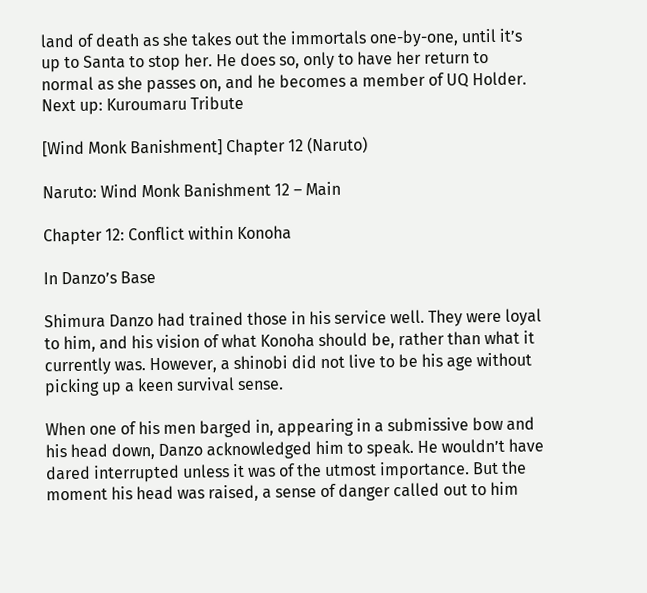land of death as she takes out the immortals one-by-one, until it’s up to Santa to stop her. He does so, only to have her return to normal as she passes on, and he becomes a member of UQ Holder.
Next up: Kuroumaru Tribute

[Wind Monk Banishment] Chapter 12 (Naruto)

Naruto: Wind Monk Banishment 12 – Main

Chapter 12: Conflict within Konoha

In Danzo’s Base

Shimura Danzo had trained those in his service well. They were loyal to him, and his vision of what Konoha should be, rather than what it currently was. However, a shinobi did not live to be his age without picking up a keen survival sense.

When one of his men barged in, appearing in a submissive bow and his head down, Danzo acknowledged him to speak. He wouldn’t have dared interrupted unless it was of the utmost importance. But the moment his head was raised, a sense of danger called out to him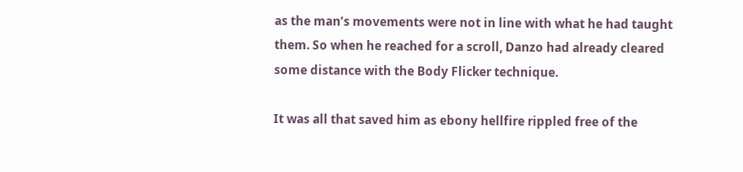as the man’s movements were not in line with what he had taught them. So when he reached for a scroll, Danzo had already cleared some distance with the Body Flicker technique.

It was all that saved him as ebony hellfire rippled free of the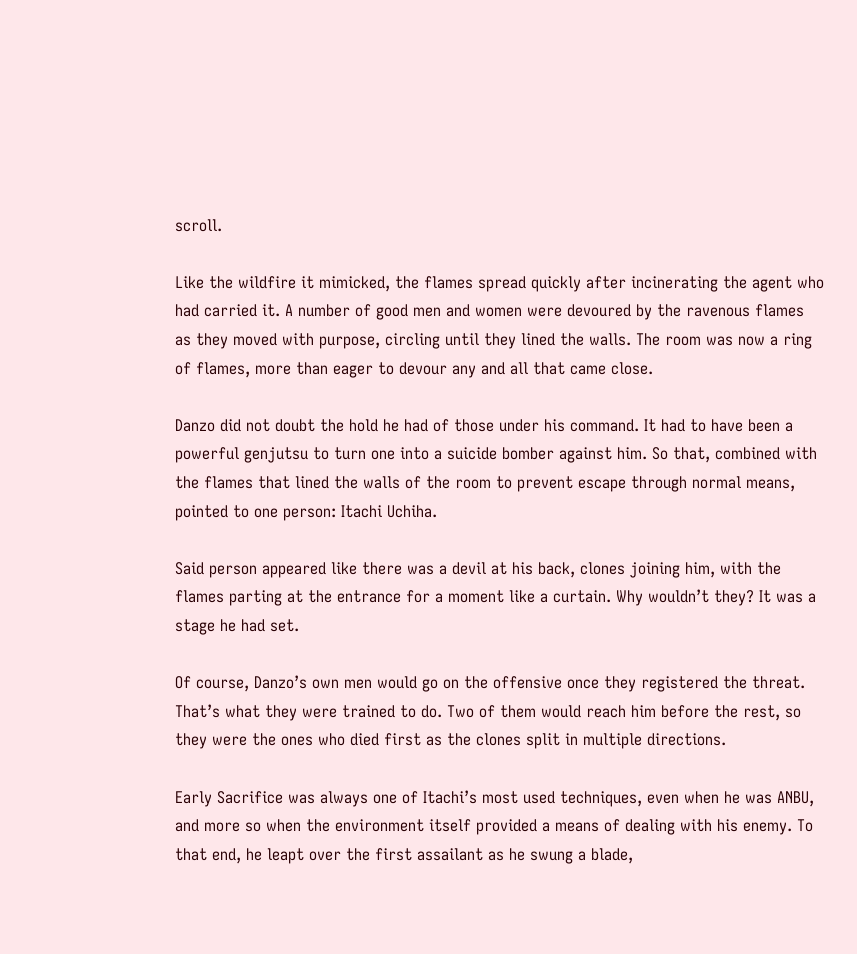scroll.

Like the wildfire it mimicked, the flames spread quickly after incinerating the agent who had carried it. A number of good men and women were devoured by the ravenous flames as they moved with purpose, circling until they lined the walls. The room was now a ring of flames, more than eager to devour any and all that came close.

Danzo did not doubt the hold he had of those under his command. It had to have been a powerful genjutsu to turn one into a suicide bomber against him. So that, combined with the flames that lined the walls of the room to prevent escape through normal means, pointed to one person: Itachi Uchiha.

Said person appeared like there was a devil at his back, clones joining him, with the flames parting at the entrance for a moment like a curtain. Why wouldn’t they? It was a stage he had set.

Of course, Danzo’s own men would go on the offensive once they registered the threat. That’s what they were trained to do. Two of them would reach him before the rest, so they were the ones who died first as the clones split in multiple directions.

Early Sacrifice was always one of Itachi’s most used techniques, even when he was ANBU, and more so when the environment itself provided a means of dealing with his enemy. To that end, he leapt over the first assailant as he swung a blade,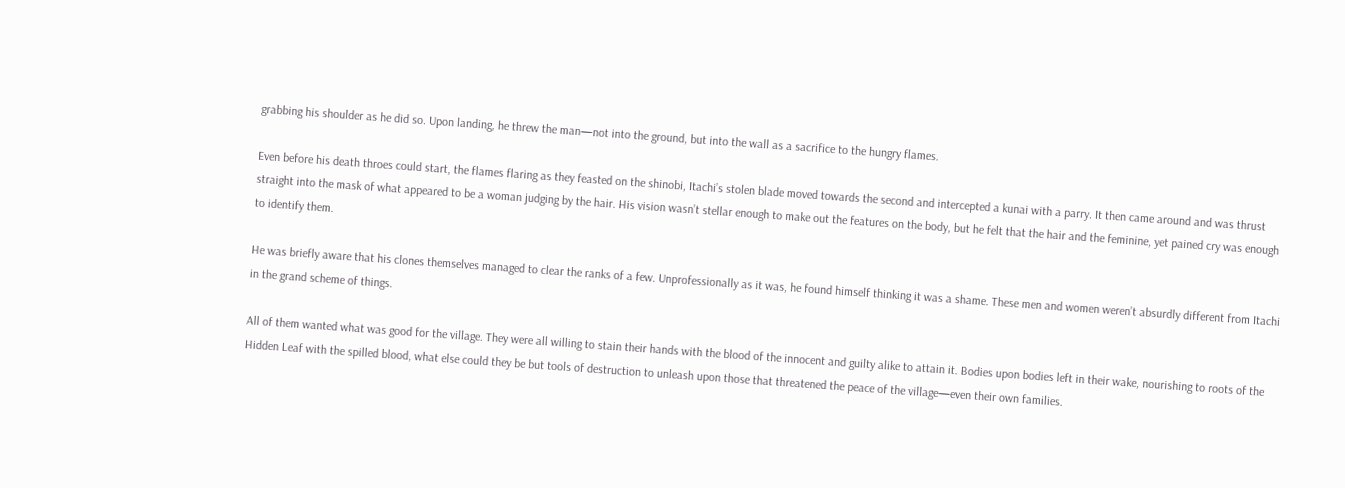grabbing his shoulder as he did so. Upon landing, he threw the man—not into the ground, but into the wall as a sacrifice to the hungry flames.

Even before his death throes could start, the flames flaring as they feasted on the shinobi, Itachi’s stolen blade moved towards the second and intercepted a kunai with a parry. It then came around and was thrust straight into the mask of what appeared to be a woman judging by the hair. His vision wasn’t stellar enough to make out the features on the body, but he felt that the hair and the feminine, yet pained cry was enough to identify them.

He was briefly aware that his clones themselves managed to clear the ranks of a few. Unprofessionally as it was, he found himself thinking it was a shame. These men and women weren’t absurdly different from Itachi in the grand scheme of things.

All of them wanted what was good for the village. They were all willing to stain their hands with the blood of the innocent and guilty alike to attain it. Bodies upon bodies left in their wake, nourishing to roots of the Hidden Leaf with the spilled blood, what else could they be but tools of destruction to unleash upon those that threatened the peace of the village—even their own families.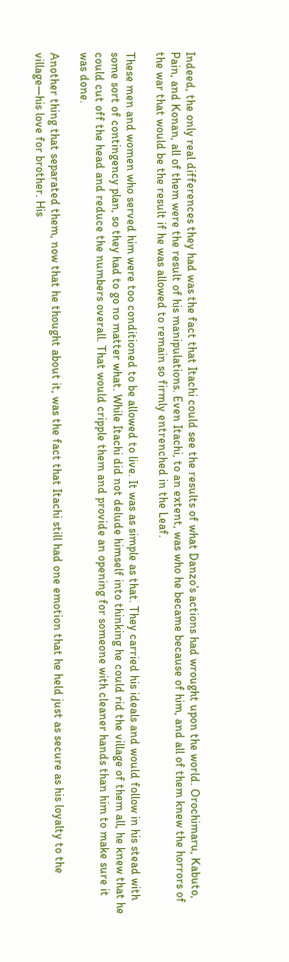Indeed, the only real differences they had was the fact that Itachi could see the results of what Danzo’s actions had wrought upon the world. Orochimaru, Kabuto, Pain, and Konan, all of them were the result of his manipulations. Even Itachi, to an extent, was who he became because of him, and all of them knew the horrors of the war that would be the result if he was allowed to remain so firmly entrenched in the Leaf.

These men and women who served him were too conditioned to be allowed to live. It was as simple as that. They carried his ideals and would follow in his stead with some sort of contingency plan, so they had to go no matter what. While Itachi did not delude himself into thinking he could rid the village of them all, he knew that he could cut off the head and reduce the numbers overall. That would cripple them and provide an opening for someone with cleaner hands than him to make sure it was done.

Another thing that separated them, now that he thought about it, was the fact that Itachi still had one emotion that he held just as secure as his loyalty to the village—his love for brother. His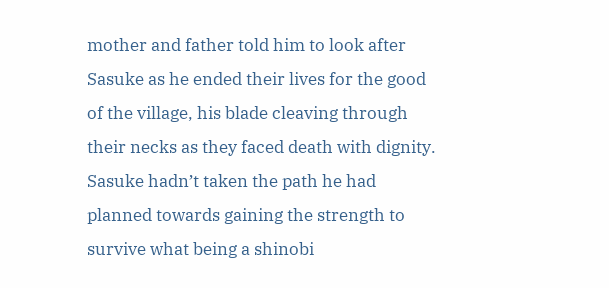mother and father told him to look after Sasuke as he ended their lives for the good of the village, his blade cleaving through their necks as they faced death with dignity. Sasuke hadn’t taken the path he had planned towards gaining the strength to survive what being a shinobi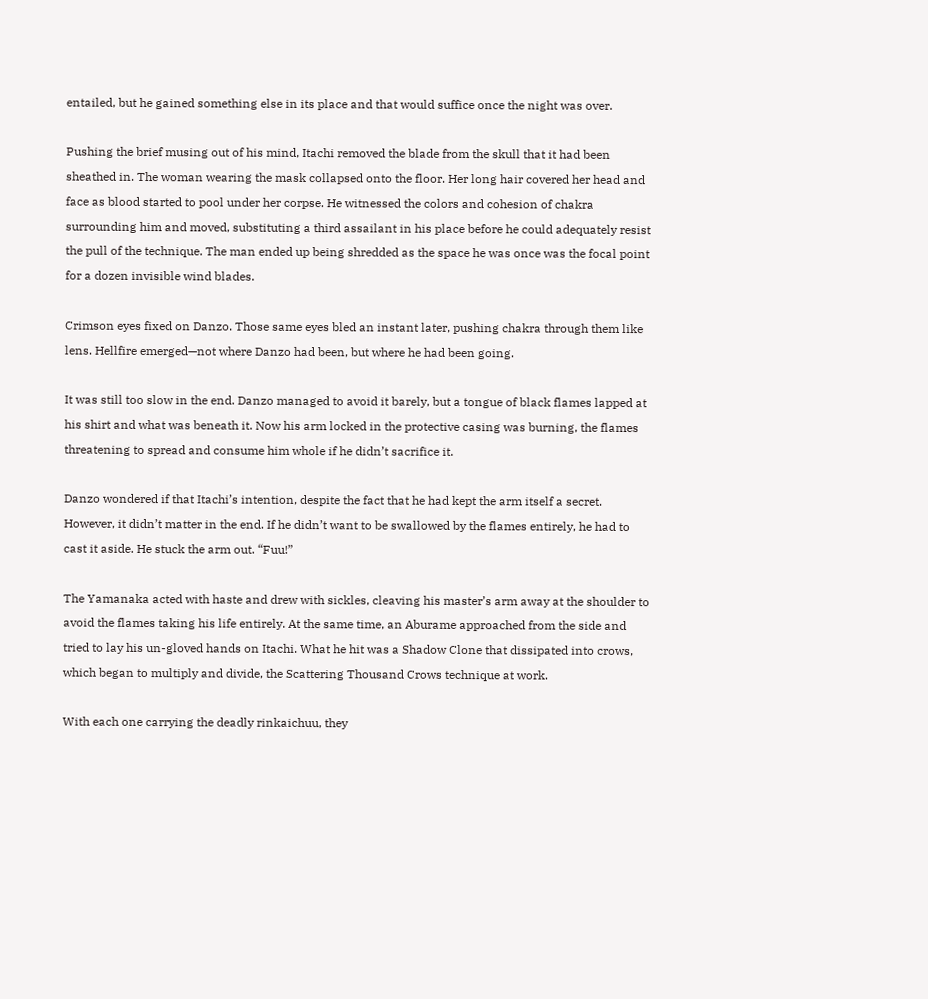entailed, but he gained something else in its place and that would suffice once the night was over.

Pushing the brief musing out of his mind, Itachi removed the blade from the skull that it had been sheathed in. The woman wearing the mask collapsed onto the floor. Her long hair covered her head and face as blood started to pool under her corpse. He witnessed the colors and cohesion of chakra surrounding him and moved, substituting a third assailant in his place before he could adequately resist the pull of the technique. The man ended up being shredded as the space he was once was the focal point for a dozen invisible wind blades.

Crimson eyes fixed on Danzo. Those same eyes bled an instant later, pushing chakra through them like lens. Hellfire emerged—not where Danzo had been, but where he had been going.

It was still too slow in the end. Danzo managed to avoid it barely, but a tongue of black flames lapped at his shirt and what was beneath it. Now his arm locked in the protective casing was burning, the flames threatening to spread and consume him whole if he didn’t sacrifice it.

Danzo wondered if that Itachi’s intention, despite the fact that he had kept the arm itself a secret. However, it didn’t matter in the end. If he didn’t want to be swallowed by the flames entirely, he had to cast it aside. He stuck the arm out. “Fuu!”

The Yamanaka acted with haste and drew with sickles, cleaving his master’s arm away at the shoulder to avoid the flames taking his life entirely. At the same time, an Aburame approached from the side and tried to lay his un-gloved hands on Itachi. What he hit was a Shadow Clone that dissipated into crows, which began to multiply and divide, the Scattering Thousand Crows technique at work.

With each one carrying the deadly rinkaichuu, they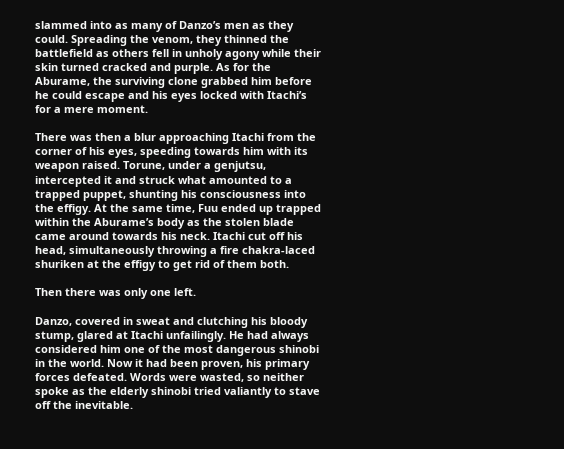slammed into as many of Danzo’s men as they could. Spreading the venom, they thinned the battlefield as others fell in unholy agony while their skin turned cracked and purple. As for the Aburame, the surviving clone grabbed him before he could escape and his eyes locked with Itachi’s for a mere moment.

There was then a blur approaching Itachi from the corner of his eyes, speeding towards him with its weapon raised. Torune, under a genjutsu, intercepted it and struck what amounted to a trapped puppet, shunting his consciousness into the effigy. At the same time, Fuu ended up trapped within the Aburame’s body as the stolen blade came around towards his neck. Itachi cut off his head, simultaneously throwing a fire chakra-laced shuriken at the effigy to get rid of them both.

Then there was only one left.

Danzo, covered in sweat and clutching his bloody stump, glared at Itachi unfailingly. He had always considered him one of the most dangerous shinobi in the world. Now it had been proven, his primary forces defeated. Words were wasted, so neither spoke as the elderly shinobi tried valiantly to stave off the inevitable.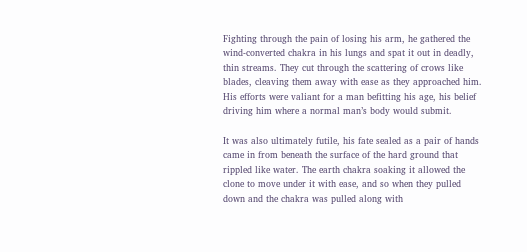Fighting through the pain of losing his arm, he gathered the wind-converted chakra in his lungs and spat it out in deadly, thin streams. They cut through the scattering of crows like blades, cleaving them away with ease as they approached him. His efforts were valiant for a man befitting his age, his belief driving him where a normal man’s body would submit.

It was also ultimately futile, his fate sealed as a pair of hands came in from beneath the surface of the hard ground that rippled like water. The earth chakra soaking it allowed the clone to move under it with ease, and so when they pulled down and the chakra was pulled along with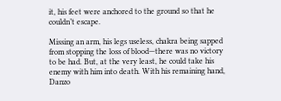it, his feet were anchored to the ground so that he couldn’t escape.

Missing an arm, his legs useless, chakra being sapped from stopping the loss of blood—there was no victory to be had. But, at the very least, he could take his enemy with him into death. With his remaining hand, Danzo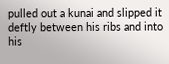pulled out a kunai and slipped it deftly between his ribs and into his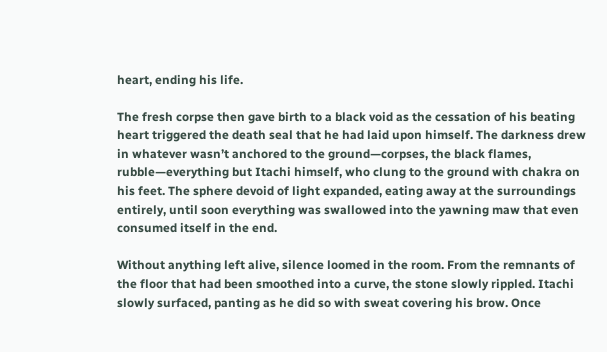heart, ending his life.

The fresh corpse then gave birth to a black void as the cessation of his beating heart triggered the death seal that he had laid upon himself. The darkness drew in whatever wasn’t anchored to the ground—corpses, the black flames, rubble—everything but Itachi himself, who clung to the ground with chakra on his feet. The sphere devoid of light expanded, eating away at the surroundings entirely, until soon everything was swallowed into the yawning maw that even consumed itself in the end.

Without anything left alive, silence loomed in the room. From the remnants of the floor that had been smoothed into a curve, the stone slowly rippled. Itachi slowly surfaced, panting as he did so with sweat covering his brow. Once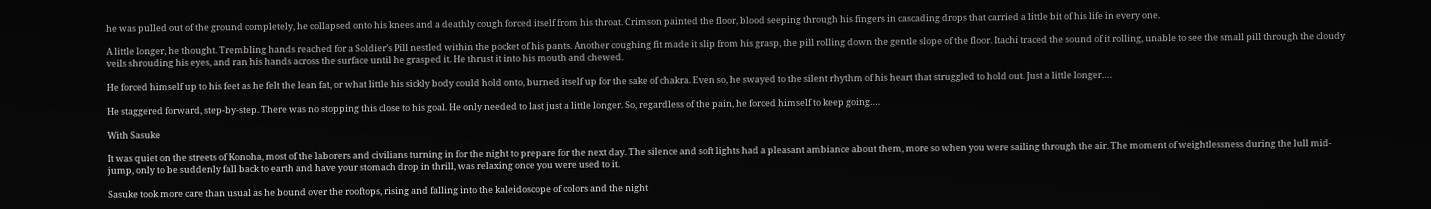he was pulled out of the ground completely, he collapsed onto his knees and a deathly cough forced itself from his throat. Crimson painted the floor, blood seeping through his fingers in cascading drops that carried a little bit of his life in every one.

A little longer, he thought. Trembling hands reached for a Soldier’s Pill nestled within the pocket of his pants. Another coughing fit made it slip from his grasp, the pill rolling down the gentle slope of the floor. Itachi traced the sound of it rolling, unable to see the small pill through the cloudy veils shrouding his eyes, and ran his hands across the surface until he grasped it. He thrust it into his mouth and chewed.

He forced himself up to his feet as he felt the lean fat, or what little his sickly body could hold onto, burned itself up for the sake of chakra. Even so, he swayed to the silent rhythm of his heart that struggled to hold out. Just a little longer….

He staggered forward, step-by-step. There was no stopping this close to his goal. He only needed to last just a little longer. So, regardless of the pain, he forced himself to keep going….

With Sasuke

It was quiet on the streets of Konoha, most of the laborers and civilians turning in for the night to prepare for the next day. The silence and soft lights had a pleasant ambiance about them, more so when you were sailing through the air. The moment of weightlessness during the lull mid-jump, only to be suddenly fall back to earth and have your stomach drop in thrill, was relaxing once you were used to it.

Sasuke took more care than usual as he bound over the rooftops, rising and falling into the kaleidoscope of colors and the night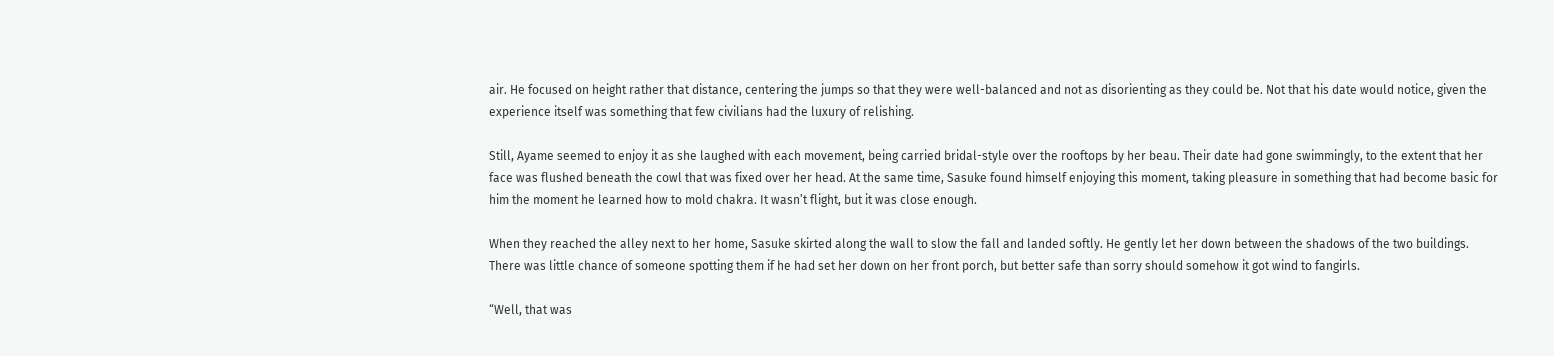air. He focused on height rather that distance, centering the jumps so that they were well-balanced and not as disorienting as they could be. Not that his date would notice, given the experience itself was something that few civilians had the luxury of relishing.

Still, Ayame seemed to enjoy it as she laughed with each movement, being carried bridal-style over the rooftops by her beau. Their date had gone swimmingly, to the extent that her face was flushed beneath the cowl that was fixed over her head. At the same time, Sasuke found himself enjoying this moment, taking pleasure in something that had become basic for him the moment he learned how to mold chakra. It wasn’t flight, but it was close enough.

When they reached the alley next to her home, Sasuke skirted along the wall to slow the fall and landed softly. He gently let her down between the shadows of the two buildings. There was little chance of someone spotting them if he had set her down on her front porch, but better safe than sorry should somehow it got wind to fangirls.

“Well, that was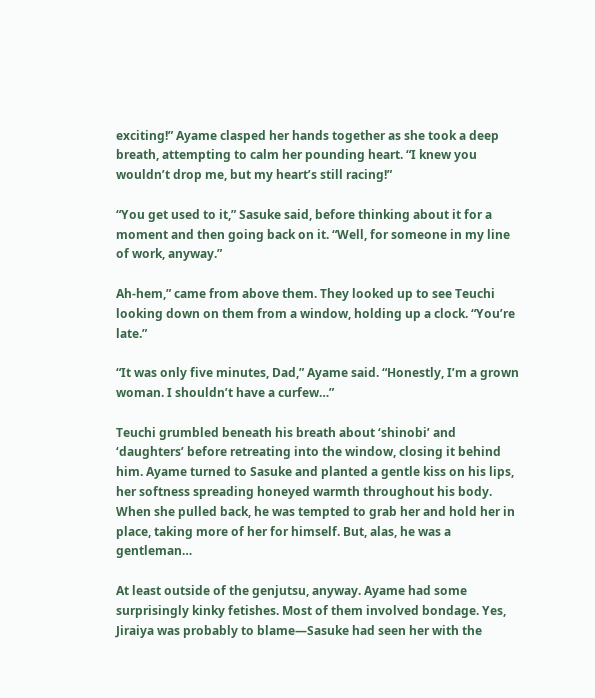exciting!” Ayame clasped her hands together as she took a deep breath, attempting to calm her pounding heart. “I knew you wouldn’t drop me, but my heart’s still racing!”

“You get used to it,” Sasuke said, before thinking about it for a moment and then going back on it. “Well, for someone in my line of work, anyway.”

Ah-hem,” came from above them. They looked up to see Teuchi looking down on them from a window, holding up a clock. “You’re late.”

“It was only five minutes, Dad,” Ayame said. “Honestly, I’m a grown woman. I shouldn’t have a curfew…”

Teuchi grumbled beneath his breath about ‘shinobi’ and ‘daughters’ before retreating into the window, closing it behind him. Ayame turned to Sasuke and planted a gentle kiss on his lips, her softness spreading honeyed warmth throughout his body. When she pulled back, he was tempted to grab her and hold her in place, taking more of her for himself. But, alas, he was a gentleman…

At least outside of the genjutsu, anyway. Ayame had some surprisingly kinky fetishes. Most of them involved bondage. Yes, Jiraiya was probably to blame—Sasuke had seen her with the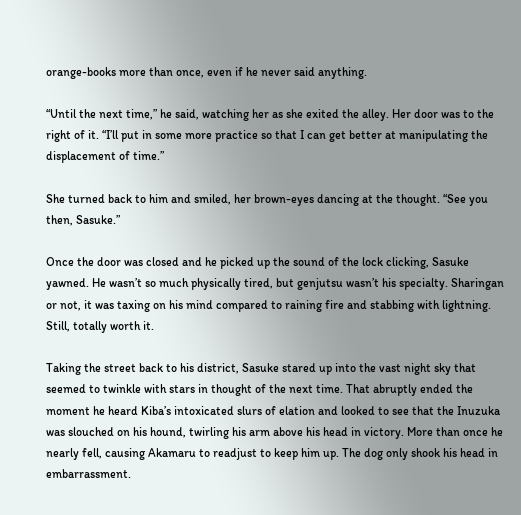orange-books more than once, even if he never said anything.

“Until the next time,” he said, watching her as she exited the alley. Her door was to the right of it. “I’ll put in some more practice so that I can get better at manipulating the displacement of time.”

She turned back to him and smiled, her brown-eyes dancing at the thought. “See you then, Sasuke.”

Once the door was closed and he picked up the sound of the lock clicking, Sasuke yawned. He wasn’t so much physically tired, but genjutsu wasn’t his specialty. Sharingan or not, it was taxing on his mind compared to raining fire and stabbing with lightning. Still, totally worth it.

Taking the street back to his district, Sasuke stared up into the vast night sky that seemed to twinkle with stars in thought of the next time. That abruptly ended the moment he heard Kiba’s intoxicated slurs of elation and looked to see that the Inuzuka was slouched on his hound, twirling his arm above his head in victory. More than once he nearly fell, causing Akamaru to readjust to keep him up. The dog only shook his head in embarrassment.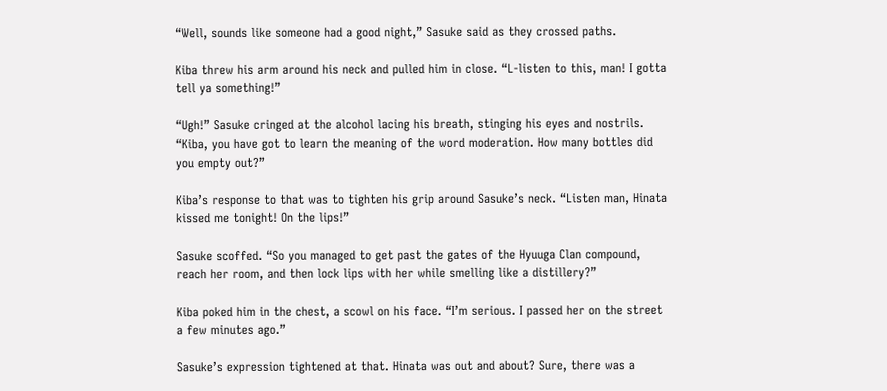“Well, sounds like someone had a good night,” Sasuke said as they crossed paths.

Kiba threw his arm around his neck and pulled him in close. “L-listen to this, man! I gotta tell ya something!”

“Ugh!” Sasuke cringed at the alcohol lacing his breath, stinging his eyes and nostrils. “Kiba, you have got to learn the meaning of the word moderation. How many bottles did you empty out?”

Kiba’s response to that was to tighten his grip around Sasuke’s neck. “Listen man, Hinata kissed me tonight! On the lips!”

Sasuke scoffed. “So you managed to get past the gates of the Hyuuga Clan compound, reach her room, and then lock lips with her while smelling like a distillery?”

Kiba poked him in the chest, a scowl on his face. “I’m serious. I passed her on the street a few minutes ago.”

Sasuke’s expression tightened at that. Hinata was out and about? Sure, there was a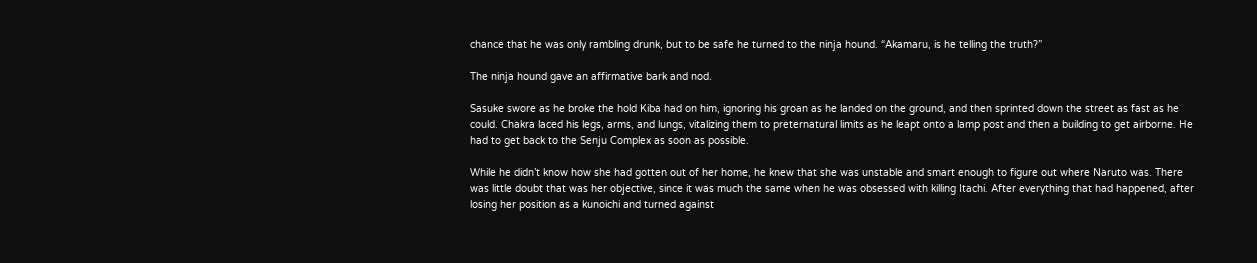chance that he was only rambling drunk, but to be safe he turned to the ninja hound. “Akamaru, is he telling the truth?”

The ninja hound gave an affirmative bark and nod.

Sasuke swore as he broke the hold Kiba had on him, ignoring his groan as he landed on the ground, and then sprinted down the street as fast as he could. Chakra laced his legs, arms, and lungs, vitalizing them to preternatural limits as he leapt onto a lamp post and then a building to get airborne. He had to get back to the Senju Complex as soon as possible.

While he didn’t know how she had gotten out of her home, he knew that she was unstable and smart enough to figure out where Naruto was. There was little doubt that was her objective, since it was much the same when he was obsessed with killing Itachi. After everything that had happened, after losing her position as a kunoichi and turned against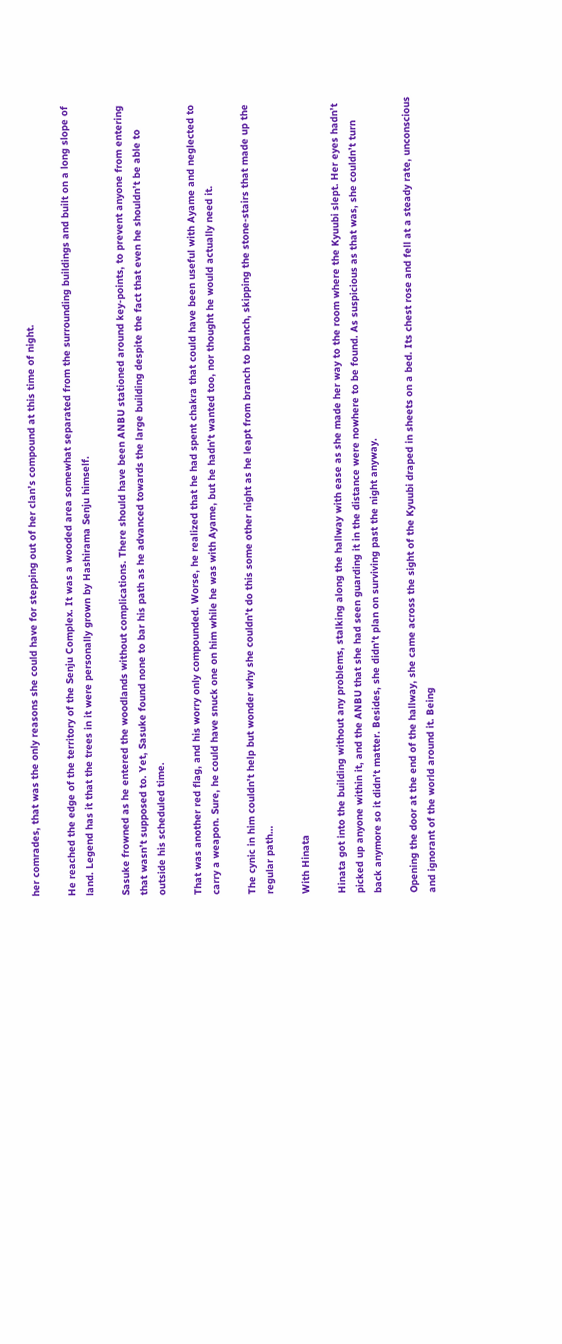her comrades, that was the only reasons she could have for stepping out of her clan’s compound at this time of night.

He reached the edge of the territory of the Senju Complex. It was a wooded area somewhat separated from the surrounding buildings and built on a long slope of land. Legend has it that the trees in it were personally grown by Hashirama Senju himself.

Sasuke frowned as he entered the woodlands without complications. There should have been ANBU stationed around key-points, to prevent anyone from entering that wasn’t supposed to. Yet, Sasuke found none to bar his path as he advanced towards the large building despite the fact that even he shouldn’t be able to outside his scheduled time.

That was another red flag, and his worry only compounded. Worse, he realized that he had spent chakra that could have been useful with Ayame and neglected to carry a weapon. Sure, he could have snuck one on him while he was with Ayame, but he hadn’t wanted too, nor thought he would actually need it.

The cynic in him couldn’t help but wonder why she couldn’t do this some other night as he leapt from branch to branch, skipping the stone-stairs that made up the regular path…

With Hinata

Hinata got into the building without any problems, stalking along the hallway with ease as she made her way to the room where the Kyuubi slept. Her eyes hadn’t picked up anyone within it, and the ANBU that she had seen guarding it in the distance were nowhere to be found. As suspicious as that was, she couldn’t turn back anymore so it didn’t matter. Besides, she didn’t plan on surviving past the night anyway.

Opening the door at the end of the hallway, she came across the sight of the Kyuubi draped in sheets on a bed. Its chest rose and fell at a steady rate, unconscious and ignorant of the world around it. Being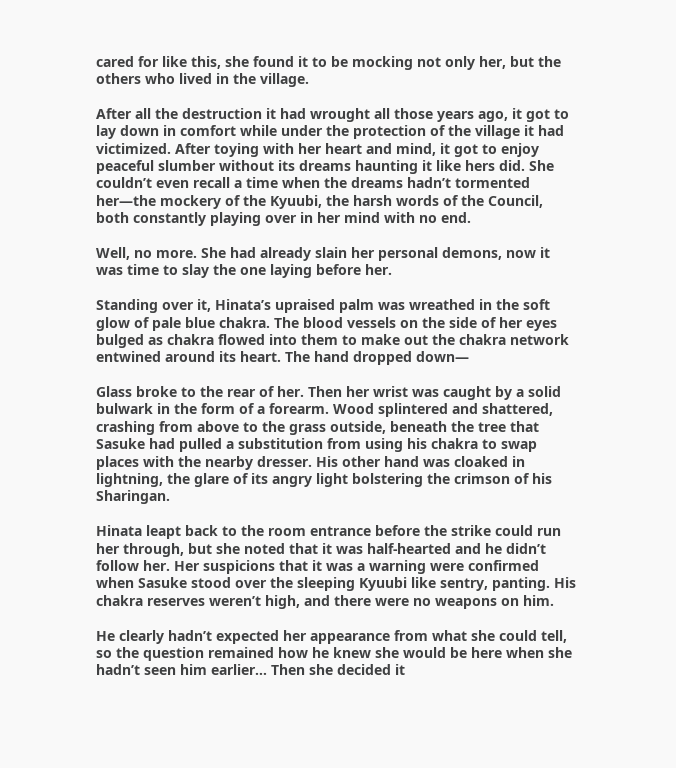cared for like this, she found it to be mocking not only her, but the others who lived in the village.

After all the destruction it had wrought all those years ago, it got to lay down in comfort while under the protection of the village it had victimized. After toying with her heart and mind, it got to enjoy peaceful slumber without its dreams haunting it like hers did. She couldn’t even recall a time when the dreams hadn’t tormented her—the mockery of the Kyuubi, the harsh words of the Council, both constantly playing over in her mind with no end.

Well, no more. She had already slain her personal demons, now it was time to slay the one laying before her.

Standing over it, Hinata’s upraised palm was wreathed in the soft glow of pale blue chakra. The blood vessels on the side of her eyes bulged as chakra flowed into them to make out the chakra network entwined around its heart. The hand dropped down—

Glass broke to the rear of her. Then her wrist was caught by a solid bulwark in the form of a forearm. Wood splintered and shattered, crashing from above to the grass outside, beneath the tree that Sasuke had pulled a substitution from using his chakra to swap places with the nearby dresser. His other hand was cloaked in lightning, the glare of its angry light bolstering the crimson of his Sharingan.

Hinata leapt back to the room entrance before the strike could run her through, but she noted that it was half-hearted and he didn’t follow her. Her suspicions that it was a warning were confirmed when Sasuke stood over the sleeping Kyuubi like sentry, panting. His chakra reserves weren’t high, and there were no weapons on him.

He clearly hadn’t expected her appearance from what she could tell, so the question remained how he knew she would be here when she hadn’t seen him earlier… Then she decided it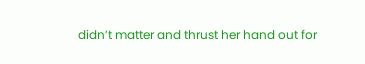didn’t matter and thrust her hand out for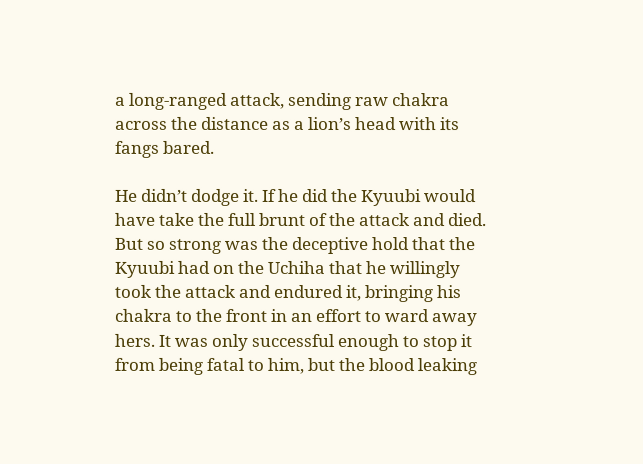a long-ranged attack, sending raw chakra across the distance as a lion’s head with its fangs bared.

He didn’t dodge it. If he did the Kyuubi would have take the full brunt of the attack and died. But so strong was the deceptive hold that the Kyuubi had on the Uchiha that he willingly took the attack and endured it, bringing his chakra to the front in an effort to ward away hers. It was only successful enough to stop it from being fatal to him, but the blood leaking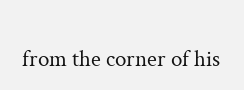from the corner of his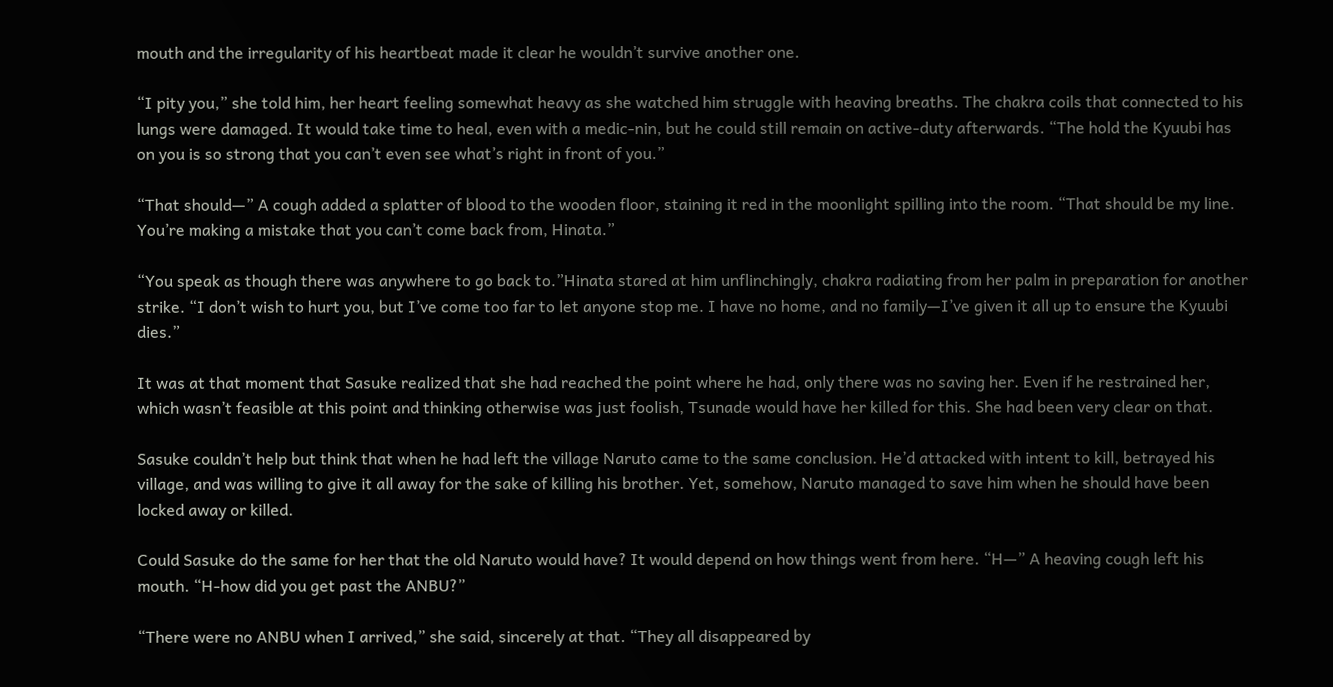mouth and the irregularity of his heartbeat made it clear he wouldn’t survive another one.

“I pity you,” she told him, her heart feeling somewhat heavy as she watched him struggle with heaving breaths. The chakra coils that connected to his lungs were damaged. It would take time to heal, even with a medic-nin, but he could still remain on active-duty afterwards. “The hold the Kyuubi has on you is so strong that you can’t even see what’s right in front of you.”

“That should—” A cough added a splatter of blood to the wooden floor, staining it red in the moonlight spilling into the room. “That should be my line. You’re making a mistake that you can’t come back from, Hinata.”

“You speak as though there was anywhere to go back to.”Hinata stared at him unflinchingly, chakra radiating from her palm in preparation for another strike. “I don’t wish to hurt you, but I’ve come too far to let anyone stop me. I have no home, and no family—I’ve given it all up to ensure the Kyuubi dies.”

It was at that moment that Sasuke realized that she had reached the point where he had, only there was no saving her. Even if he restrained her, which wasn’t feasible at this point and thinking otherwise was just foolish, Tsunade would have her killed for this. She had been very clear on that.

Sasuke couldn’t help but think that when he had left the village Naruto came to the same conclusion. He’d attacked with intent to kill, betrayed his village, and was willing to give it all away for the sake of killing his brother. Yet, somehow, Naruto managed to save him when he should have been locked away or killed.

Could Sasuke do the same for her that the old Naruto would have? It would depend on how things went from here. “H—” A heaving cough left his mouth. “H-how did you get past the ANBU?”

“There were no ANBU when I arrived,” she said, sincerely at that. “They all disappeared by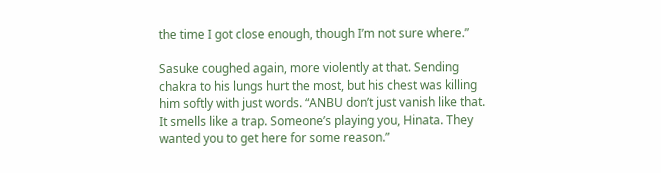the time I got close enough, though I’m not sure where.”

Sasuke coughed again, more violently at that. Sending chakra to his lungs hurt the most, but his chest was killing him softly with just words. “ANBU don’t just vanish like that. It smells like a trap. Someone’s playing you, Hinata. They wanted you to get here for some reason.”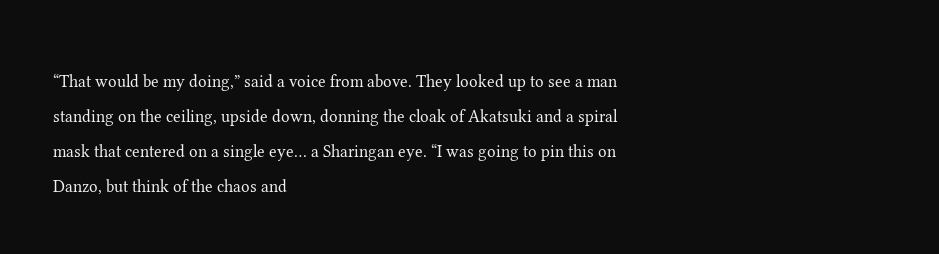“That would be my doing,” said a voice from above. They looked up to see a man standing on the ceiling, upside down, donning the cloak of Akatsuki and a spiral mask that centered on a single eye… a Sharingan eye. “I was going to pin this on Danzo, but think of the chaos and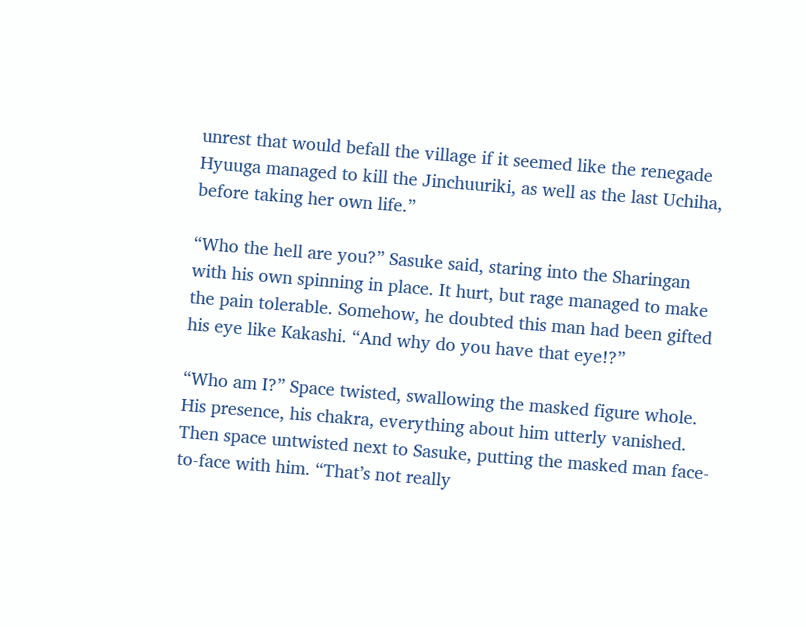unrest that would befall the village if it seemed like the renegade Hyuuga managed to kill the Jinchuuriki, as well as the last Uchiha, before taking her own life.”

“Who the hell are you?” Sasuke said, staring into the Sharingan with his own spinning in place. It hurt, but rage managed to make the pain tolerable. Somehow, he doubted this man had been gifted his eye like Kakashi. “And why do you have that eye!?”

“Who am I?” Space twisted, swallowing the masked figure whole. His presence, his chakra, everything about him utterly vanished. Then space untwisted next to Sasuke, putting the masked man face-to-face with him. “That’s not really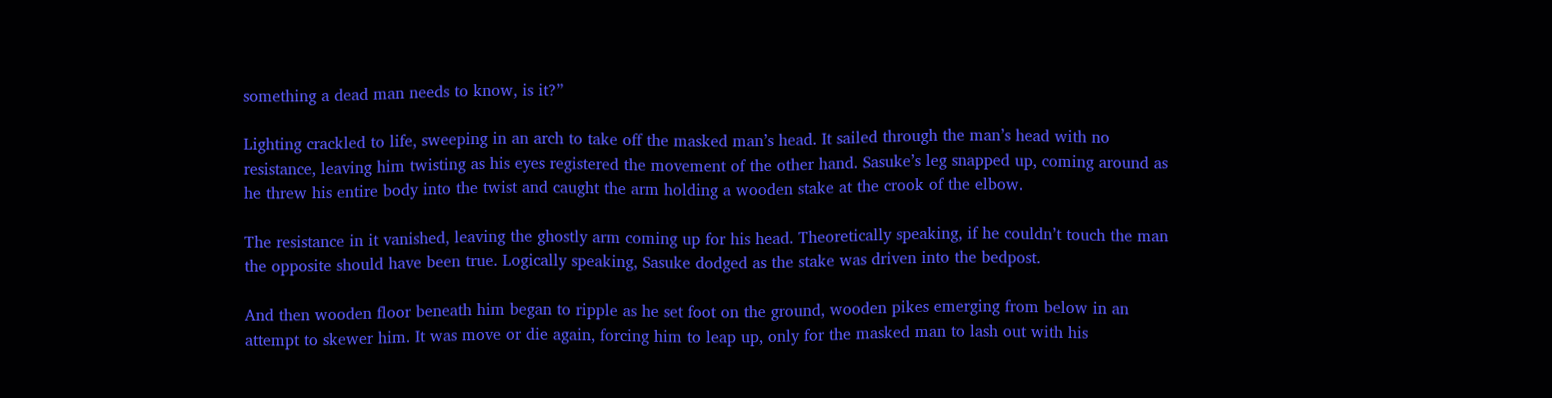something a dead man needs to know, is it?”

Lighting crackled to life, sweeping in an arch to take off the masked man’s head. It sailed through the man’s head with no resistance, leaving him twisting as his eyes registered the movement of the other hand. Sasuke’s leg snapped up, coming around as he threw his entire body into the twist and caught the arm holding a wooden stake at the crook of the elbow.

The resistance in it vanished, leaving the ghostly arm coming up for his head. Theoretically speaking, if he couldn’t touch the man the opposite should have been true. Logically speaking, Sasuke dodged as the stake was driven into the bedpost.

And then wooden floor beneath him began to ripple as he set foot on the ground, wooden pikes emerging from below in an attempt to skewer him. It was move or die again, forcing him to leap up, only for the masked man to lash out with his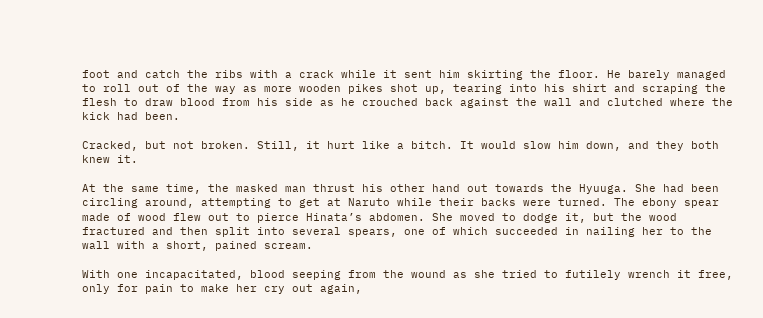foot and catch the ribs with a crack while it sent him skirting the floor. He barely managed to roll out of the way as more wooden pikes shot up, tearing into his shirt and scraping the flesh to draw blood from his side as he crouched back against the wall and clutched where the kick had been.

Cracked, but not broken. Still, it hurt like a bitch. It would slow him down, and they both knew it.

At the same time, the masked man thrust his other hand out towards the Hyuuga. She had been circling around, attempting to get at Naruto while their backs were turned. The ebony spear made of wood flew out to pierce Hinata’s abdomen. She moved to dodge it, but the wood fractured and then split into several spears, one of which succeeded in nailing her to the wall with a short, pained scream.

With one incapacitated, blood seeping from the wound as she tried to futilely wrench it free, only for pain to make her cry out again,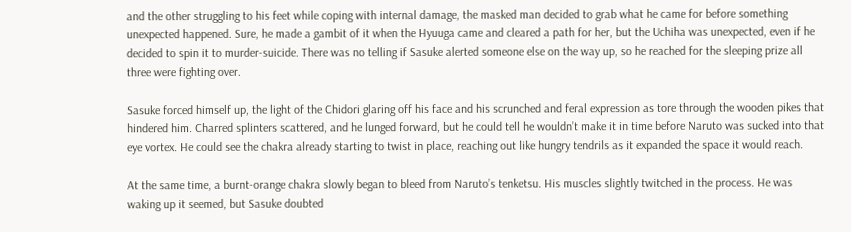and the other struggling to his feet while coping with internal damage, the masked man decided to grab what he came for before something unexpected happened. Sure, he made a gambit of it when the Hyuuga came and cleared a path for her, but the Uchiha was unexpected, even if he decided to spin it to murder-suicide. There was no telling if Sasuke alerted someone else on the way up, so he reached for the sleeping prize all three were fighting over.

Sasuke forced himself up, the light of the Chidori glaring off his face and his scrunched and feral expression as tore through the wooden pikes that hindered him. Charred splinters scattered, and he lunged forward, but he could tell he wouldn’t make it in time before Naruto was sucked into that eye vortex. He could see the chakra already starting to twist in place, reaching out like hungry tendrils as it expanded the space it would reach.

At the same time, a burnt-orange chakra slowly began to bleed from Naruto’s tenketsu. His muscles slightly twitched in the process. He was waking up it seemed, but Sasuke doubted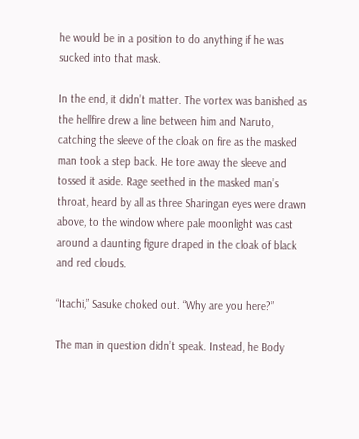he would be in a position to do anything if he was sucked into that mask.

In the end, it didn’t matter. The vortex was banished as the hellfire drew a line between him and Naruto, catching the sleeve of the cloak on fire as the masked man took a step back. He tore away the sleeve and tossed it aside. Rage seethed in the masked man’s throat, heard by all as three Sharingan eyes were drawn above, to the window where pale moonlight was cast around a daunting figure draped in the cloak of black and red clouds.

“Itachi,” Sasuke choked out. “Why are you here?”

The man in question didn’t speak. Instead, he Body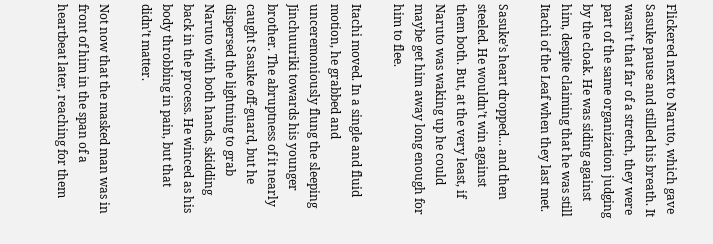Flickered next to Naruto, which gave Sasuke pause and stilled his breath. It wasn’t that far of a stretch, they were part of the same organization judging by the cloak. He was siding against him, despite claiming that he was still Itachi of the Leaf when they last met.

Sasuke’s heart dropped… and then steeled. He wouldn’t win against them both. But, at the very least, if Naruto was waking up he could maybe get him away long enough for him to flee.

Itachi moved. In a single and fluid motion, he grabbed and unceremoniously flung the sleeping Jinchuuriki towards his younger brother. The abruptness of it nearly caught Sasuke off-guard, but he dispersed the lightning to grab Naruto with both hands, skidding back in the process. He winced as his body throbbing in pain, but that didn’t matter.

Not now that the masked man was in front of him in the span of a heartbeat later, reaching for them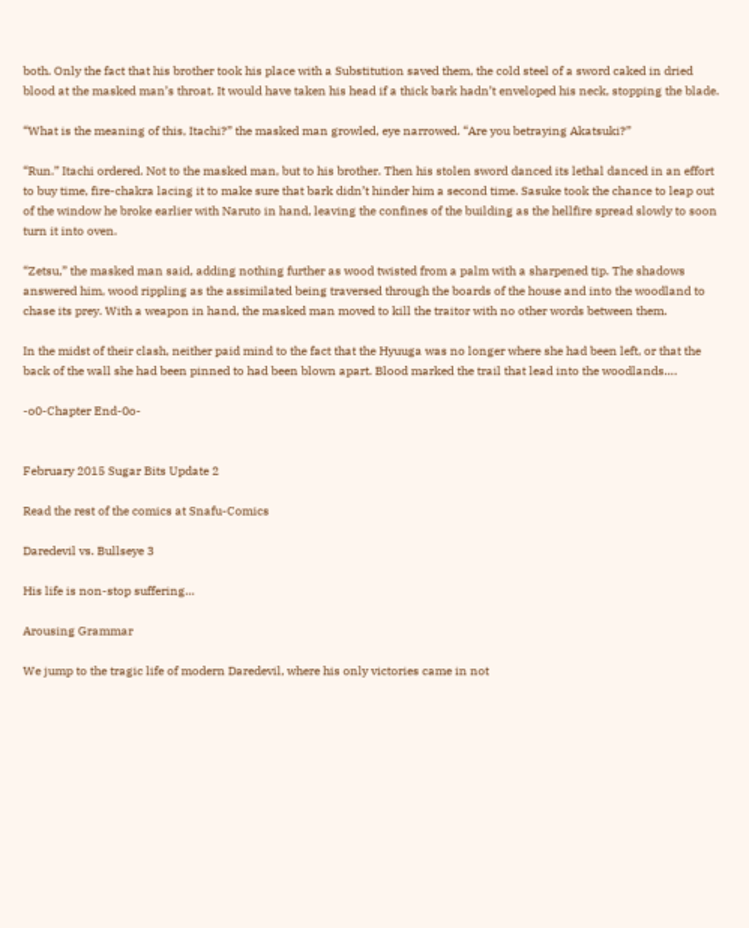both. Only the fact that his brother took his place with a Substitution saved them, the cold steel of a sword caked in dried blood at the masked man’s throat. It would have taken his head if a thick bark hadn’t enveloped his neck, stopping the blade.

“What is the meaning of this, Itachi?” the masked man growled, eye narrowed. “Are you betraying Akatsuki?”

“Run.” Itachi ordered. Not to the masked man, but to his brother. Then his stolen sword danced its lethal danced in an effort to buy time, fire-chakra lacing it to make sure that bark didn’t hinder him a second time. Sasuke took the chance to leap out of the window he broke earlier with Naruto in hand, leaving the confines of the building as the hellfire spread slowly to soon turn it into oven.

“Zetsu,” the masked man said, adding nothing further as wood twisted from a palm with a sharpened tip. The shadows answered him, wood rippling as the assimilated being traversed through the boards of the house and into the woodland to chase its prey. With a weapon in hand, the masked man moved to kill the traitor with no other words between them.

In the midst of their clash, neither paid mind to the fact that the Hyuuga was no longer where she had been left, or that the back of the wall she had been pinned to had been blown apart. Blood marked the trail that lead into the woodlands….

-o0-Chapter End-0o-


February 2015 Sugar Bits Update 2

Read the rest of the comics at Snafu-Comics

Daredevil vs. Bullseye 3

His life is non-stop suffering…

Arousing Grammar

We jump to the tragic life of modern Daredevil, where his only victories came in not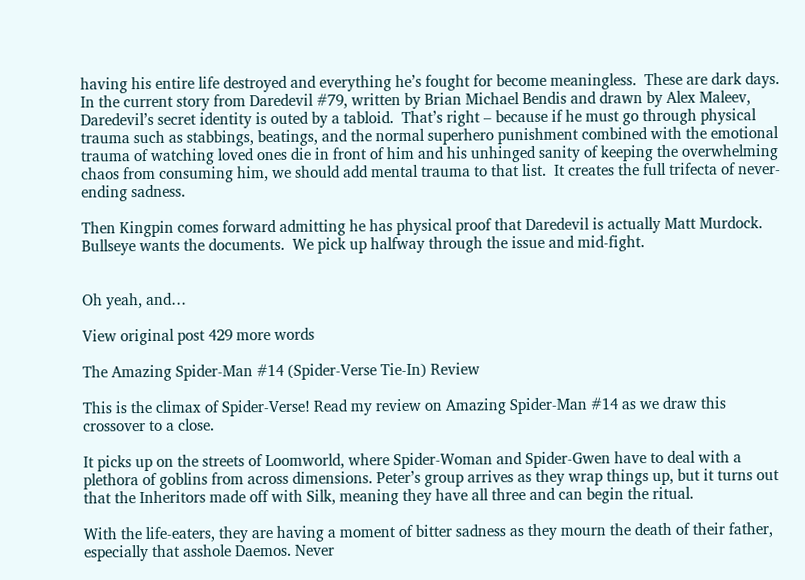having his entire life destroyed and everything he’s fought for become meaningless.  These are dark days.  In the current story from Daredevil #79, written by Brian Michael Bendis and drawn by Alex Maleev, Daredevil’s secret identity is outed by a tabloid.  That’s right – because if he must go through physical trauma such as stabbings, beatings, and the normal superhero punishment combined with the emotional trauma of watching loved ones die in front of him and his unhinged sanity of keeping the overwhelming chaos from consuming him, we should add mental trauma to that list.  It creates the full trifecta of never-ending sadness.

Then Kingpin comes forward admitting he has physical proof that Daredevil is actually Matt Murdock. Bullseye wants the documents.  We pick up halfway through the issue and mid-fight.


Oh yeah, and…

View original post 429 more words

The Amazing Spider-Man #14 (Spider-Verse Tie-In) Review

This is the climax of Spider-Verse! Read my review on Amazing Spider-Man #14 as we draw this crossover to a close.

It picks up on the streets of Loomworld, where Spider-Woman and Spider-Gwen have to deal with a plethora of goblins from across dimensions. Peter’s group arrives as they wrap things up, but it turns out that the Inheritors made off with Silk, meaning they have all three and can begin the ritual.

With the life-eaters, they are having a moment of bitter sadness as they mourn the death of their father, especially that asshole Daemos. Never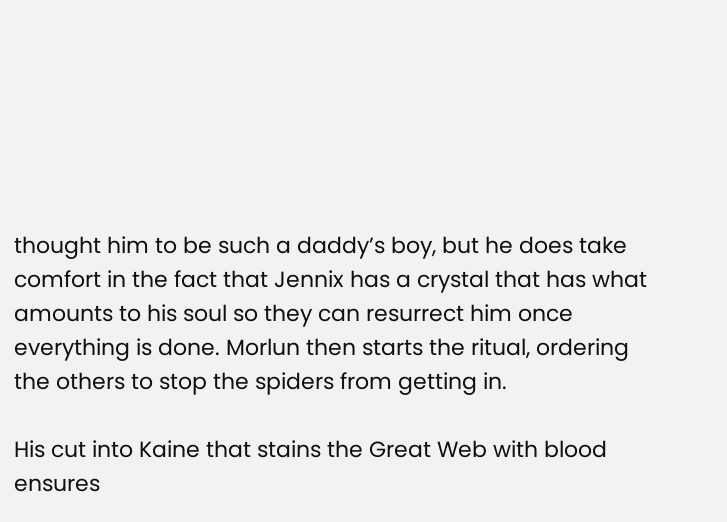thought him to be such a daddy’s boy, but he does take comfort in the fact that Jennix has a crystal that has what amounts to his soul so they can resurrect him once everything is done. Morlun then starts the ritual, ordering the others to stop the spiders from getting in.

His cut into Kaine that stains the Great Web with blood ensures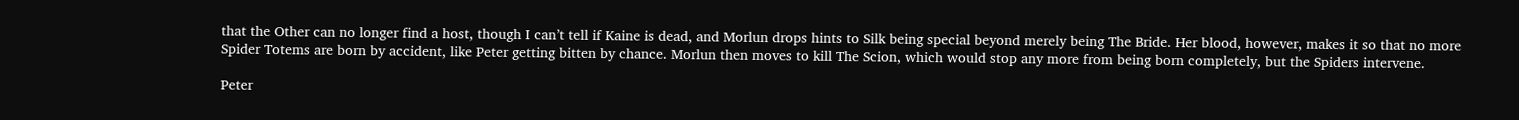that the Other can no longer find a host, though I can’t tell if Kaine is dead, and Morlun drops hints to Silk being special beyond merely being The Bride. Her blood, however, makes it so that no more Spider Totems are born by accident, like Peter getting bitten by chance. Morlun then moves to kill The Scion, which would stop any more from being born completely, but the Spiders intervene.

Peter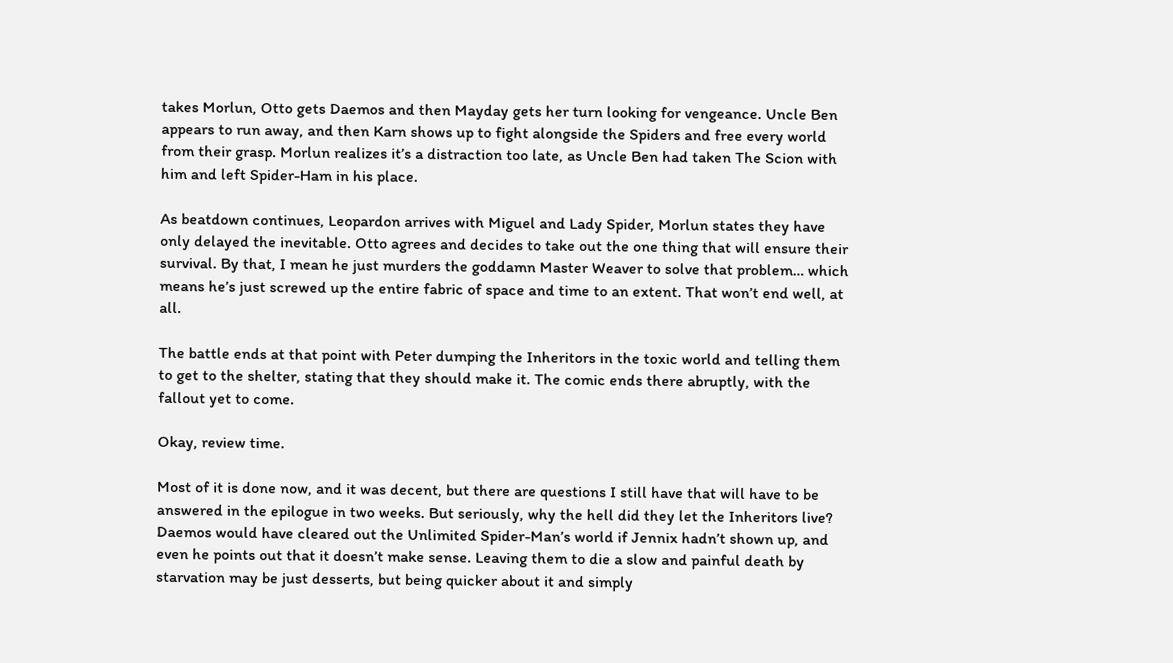takes Morlun, Otto gets Daemos and then Mayday gets her turn looking for vengeance. Uncle Ben appears to run away, and then Karn shows up to fight alongside the Spiders and free every world from their grasp. Morlun realizes it’s a distraction too late, as Uncle Ben had taken The Scion with him and left Spider-Ham in his place.

As beatdown continues, Leopardon arrives with Miguel and Lady Spider, Morlun states they have only delayed the inevitable. Otto agrees and decides to take out the one thing that will ensure their survival. By that, I mean he just murders the goddamn Master Weaver to solve that problem… which means he’s just screwed up the entire fabric of space and time to an extent. That won’t end well, at all.

The battle ends at that point with Peter dumping the Inheritors in the toxic world and telling them to get to the shelter, stating that they should make it. The comic ends there abruptly, with the fallout yet to come.

Okay, review time.

Most of it is done now, and it was decent, but there are questions I still have that will have to be answered in the epilogue in two weeks. But seriously, why the hell did they let the Inheritors live? Daemos would have cleared out the Unlimited Spider-Man’s world if Jennix hadn’t shown up, and even he points out that it doesn’t make sense. Leaving them to die a slow and painful death by starvation may be just desserts, but being quicker about it and simply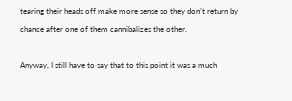tearing their heads off make more sense so they don’t return by chance after one of them cannibalizes the other.

Anyway, I still have to say that to this point it was a much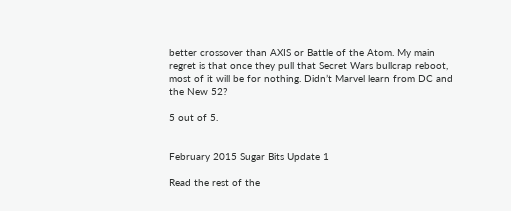better crossover than AXIS or Battle of the Atom. My main regret is that once they pull that Secret Wars bullcrap reboot, most of it will be for nothing. Didn’t Marvel learn from DC and the New 52?

5 out of 5.


February 2015 Sugar Bits Update 1

Read the rest of the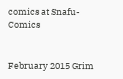comics at Snafu-Comics


February 2015 Grim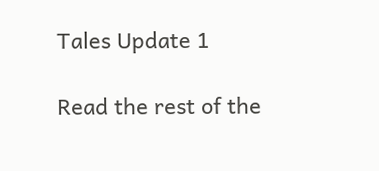Tales Update 1

Read the rest of the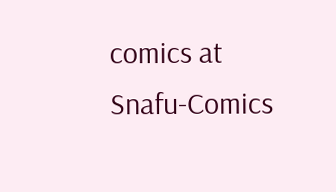comics at Snafu-Comics